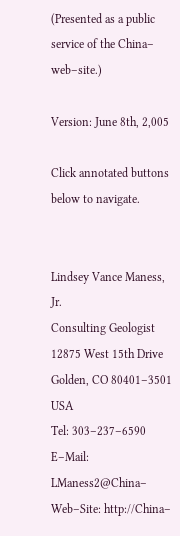(Presented as a public service of the China– web–site.)

Version: June 8th, 2,005

Click annotated buttons below to navigate.


Lindsey Vance Maness, Jr.
Consulting Geologist
12875 West 15th Drive
Golden, CO 80401–3501 USA
Tel: 303–237–6590
E–Mail: LManess2@China–
Web–Site: http://China–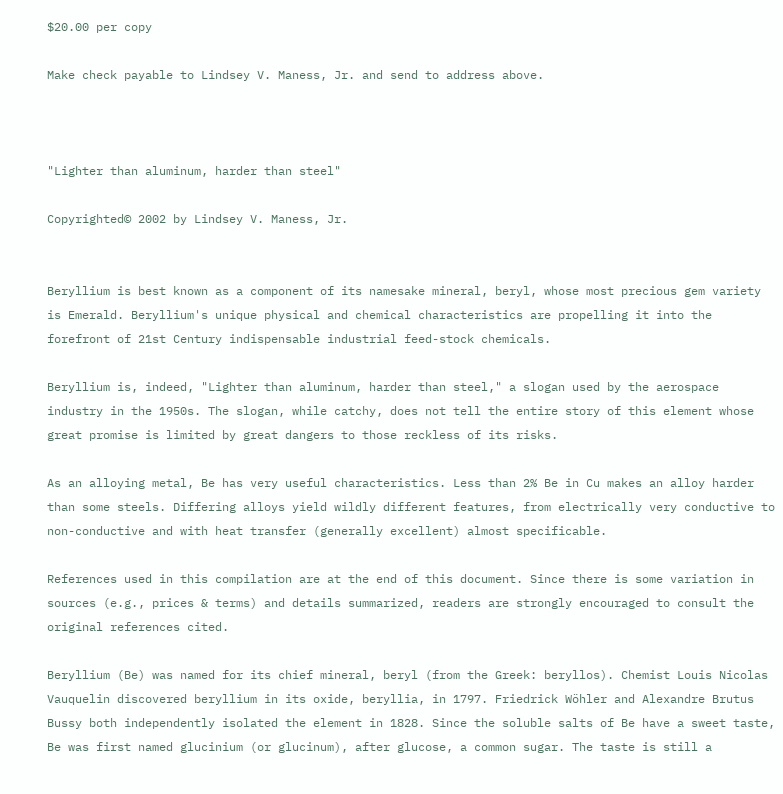$20.00 per copy

Make check payable to Lindsey V. Maness, Jr. and send to address above.



"Lighter than aluminum, harder than steel"

Copyrighted© 2002 by Lindsey V. Maness, Jr.


Beryllium is best known as a component of its namesake mineral, beryl, whose most precious gem variety is Emerald. Beryllium's unique physical and chemical characteristics are propelling it into the forefront of 21st Century indispensable industrial feed-stock chemicals.

Beryllium is, indeed, "Lighter than aluminum, harder than steel," a slogan used by the aerospace industry in the 1950s. The slogan, while catchy, does not tell the entire story of this element whose great promise is limited by great dangers to those reckless of its risks.

As an alloying metal, Be has very useful characteristics. Less than 2% Be in Cu makes an alloy harder than some steels. Differing alloys yield wildly different features, from electrically very conductive to non-conductive and with heat transfer (generally excellent) almost specificable.

References used in this compilation are at the end of this document. Since there is some variation in sources (e.g., prices & terms) and details summarized, readers are strongly encouraged to consult the original references cited.

Beryllium (Be) was named for its chief mineral, beryl (from the Greek: beryllos). Chemist Louis Nicolas Vauquelin discovered beryllium in its oxide, beryllia, in 1797. Friedrick Wöhler and Alexandre Brutus Bussy both independently isolated the element in 1828. Since the soluble salts of Be have a sweet taste, Be was first named glucinium (or glucinum), after glucose, a common sugar. The taste is still a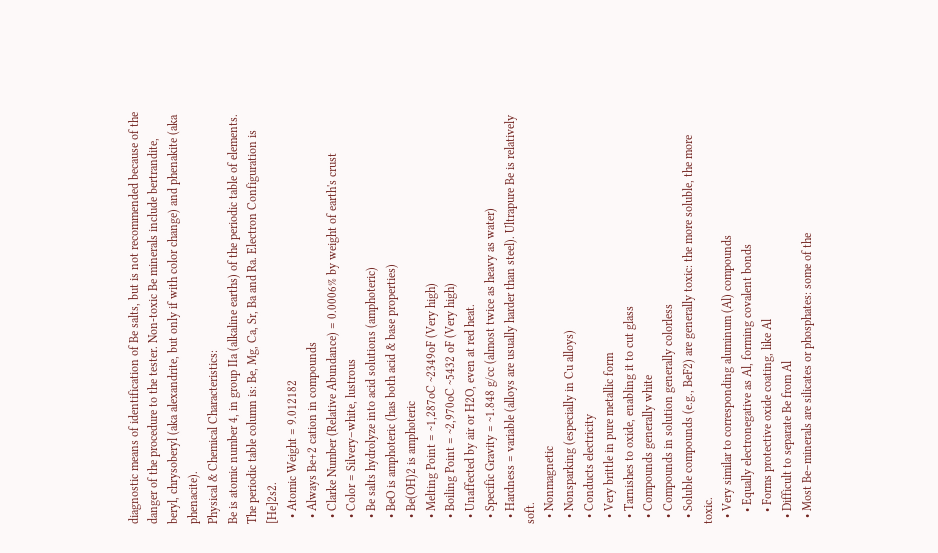diagnostic means of identification of Be salts, but is not recommended because of the danger of the procedure to the tester. Non-toxic Be minerals include bertrandite, beryl, chrysoberyl (aka alexandrite, but only if with color change) and phenakite (aka phenacite).
Physical & Chemical Characteristics:
Be is atomic number 4, in group IIa (alkaline earths) of the periodic table of elements. The periodic table column is: Be, Mg, Ca, Sr, Ba and Ra. Electron Configuration is [He]2s2.
  • Atomic Weight = 9.012182
  • Always Be+2 cation in compounds
  • Clarke Number (Relative Abundance) = 0.0006% by weight of earth's crust
  • Color = Silvery–white, lustrous
  • Be salts hydrolyze into acid solutions (amphoteric)
  • BeO is amphoteric (has both acid & base properties)
  • Be(OH)2 is amphoteric
  • Melting Point = ~1,287oC ~2349oF (Very high)
  • Boiling Point = ~2,970oC ~5432 oF (Very high)
  • Unaffected by air or H2O, even at red heat.
  • Specific Gravity = ~1.848 g/cc (almost twice as heavy as water)
  • Hardness = variable (alloys are usually harder than steel). Ultrapure Be is relatively soft.
  • Nonmagnetic
  • Nonsparking (especially in Cu alloys)
  • Conducts electricity
  • Very brittle in pure metallic form
  • Tarnishes to oxide, enabling it to cut glass
  • Compounds generally white
  • Compounds in solution generally colorless
  • Soluble compounds (e.g., BeF2) are generally toxic: the more soluble, the more toxic.
  • Very similar to corresponding aluminum (Al) compounds
    • Equally electronegative as Al, forming covalent bonds
    • Forms protective oxide coating, like Al
  • Difficult to separate Be from Al
  • Most Be–minerals are silicates or phosphates: some of the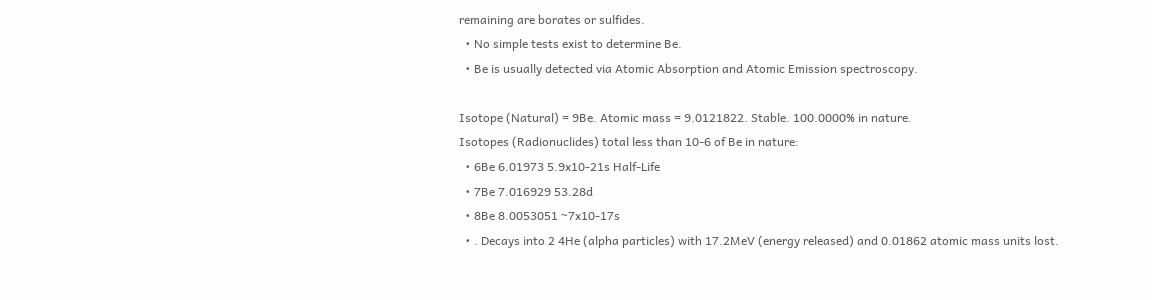remaining are borates or sulfides.
  • No simple tests exist to determine Be.
  • Be is usually detected via Atomic Absorption and Atomic Emission spectroscopy.

Isotope (Natural) = 9Be. Atomic mass = 9.0121822. Stable. 100.0000% in nature.
Isotopes (Radionuclides) total less than 10-6 of Be in nature:
  • 6Be 6.01973 5.9x10-21s Half-Life
  • 7Be 7.016929 53.28d
  • 8Be 8.0053051 ~7x10-17s
  • . Decays into 2 4He (alpha particles) with 17.2MeV (energy released) and 0.01862 atomic mass units lost.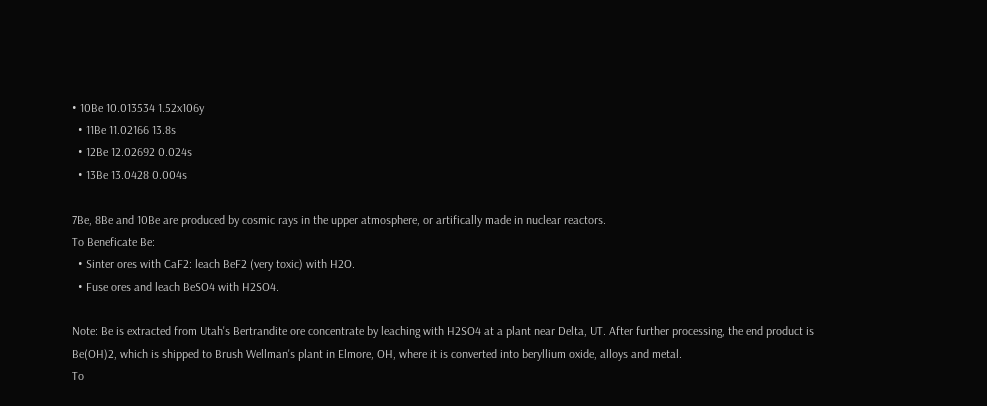• 10Be 10.013534 1.52x106y
  • 11Be 11.02166 13.8s
  • 12Be 12.02692 0.024s
  • 13Be 13.0428 0.004s

7Be, 8Be and 10Be are produced by cosmic rays in the upper atmosphere, or artifically made in nuclear reactors.
To Beneficate Be:
  • Sinter ores with CaF2: leach BeF2 (very toxic) with H2O.
  • Fuse ores and leach BeSO4 with H2SO4.

Note: Be is extracted from Utah's Bertrandite ore concentrate by leaching with H2SO4 at a plant near Delta, UT. After further processing, the end product is Be(OH)2, which is shipped to Brush Wellman's plant in Elmore, OH, where it is converted into beryllium oxide, alloys and metal.
To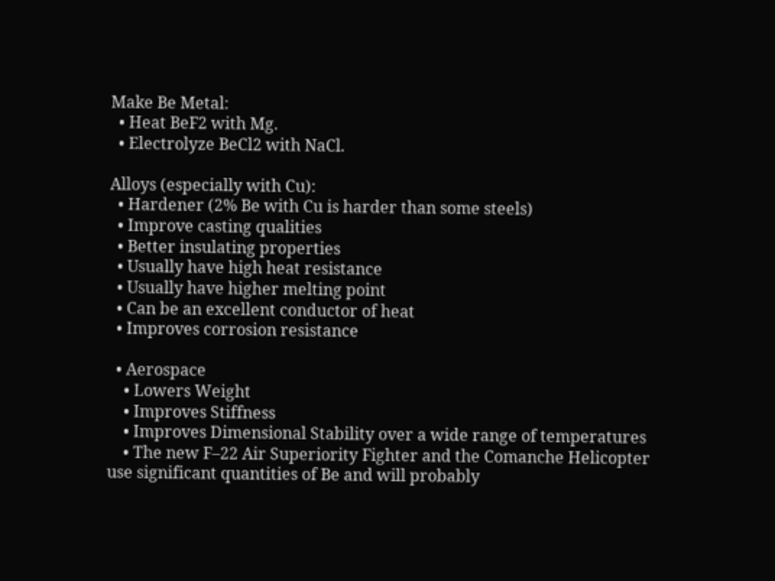Make Be Metal:
  • Heat BeF2 with Mg.
  • Electrolyze BeCl2 with NaCl.

Alloys (especially with Cu):
  • Hardener (2% Be with Cu is harder than some steels)
  • Improve casting qualities
  • Better insulating properties
  • Usually have high heat resistance
  • Usually have higher melting point
  • Can be an excellent conductor of heat
  • Improves corrosion resistance

  • Aerospace
    • Lowers Weight
    • Improves Stiffness
    • Improves Dimensional Stability over a wide range of temperatures
    • The new F–22 Air Superiority Fighter and the Comanche Helicopter use significant quantities of Be and will probably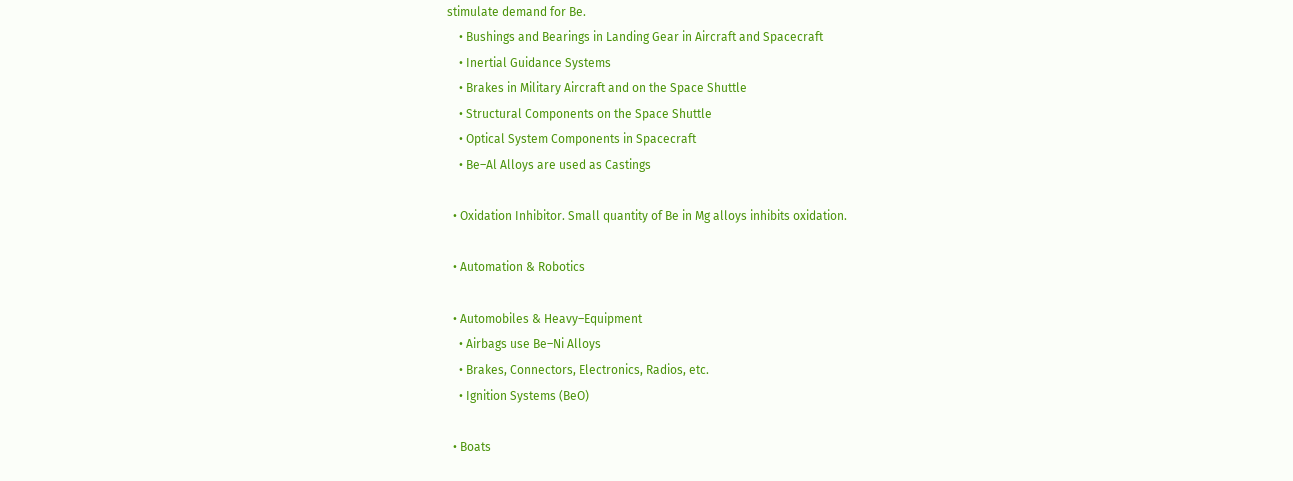stimulate demand for Be.
    • Bushings and Bearings in Landing Gear in Aircraft and Spacecraft
    • Inertial Guidance Systems
    • Brakes in Military Aircraft and on the Space Shuttle
    • Structural Components on the Space Shuttle
    • Optical System Components in Spacecraft
    • Be–Al Alloys are used as Castings

  • Oxidation Inhibitor. Small quantity of Be in Mg alloys inhibits oxidation.

  • Automation & Robotics

  • Automobiles & Heavy–Equipment
    • Airbags use Be–Ni Alloys
    • Brakes, Connectors, Electronics, Radios, etc.
    • Ignition Systems (BeO)

  • Boats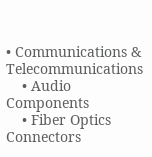• Communications & Telecommunications
    • Audio Components
    • Fiber Optics Connectors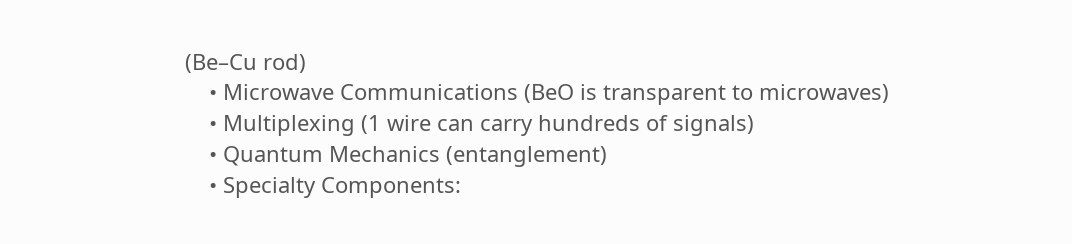(Be–Cu rod)
    • Microwave Communications (BeO is transparent to microwaves)
    • Multiplexing (1 wire can carry hundreds of signals)
    • Quantum Mechanics (entanglement)
    • Specialty Components: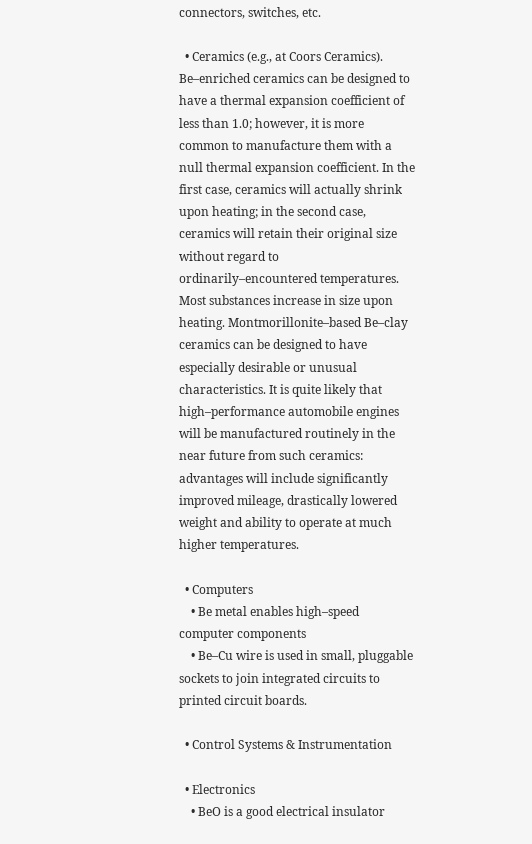connectors, switches, etc.

  • Ceramics (e.g., at Coors Ceramics). Be–enriched ceramics can be designed to have a thermal expansion coefficient of less than 1.0; however, it is more common to manufacture them with a null thermal expansion coefficient. In the first case, ceramics will actually shrink upon heating; in the second case, ceramics will retain their original size without regard to ordinarily–encountered temperatures. Most substances increase in size upon heating. Montmorillonite–based Be–clay ceramics can be designed to have especially desirable or unusual characteristics. It is quite likely that high–performance automobile engines will be manufactured routinely in the near future from such ceramics: advantages will include significantly improved mileage, drastically lowered weight and ability to operate at much higher temperatures.

  • Computers
    • Be metal enables high–speed computer components
    • Be–Cu wire is used in small, pluggable sockets to join integrated circuits to printed circuit boards.

  • Control Systems & Instrumentation

  • Electronics
    • BeO is a good electrical insulator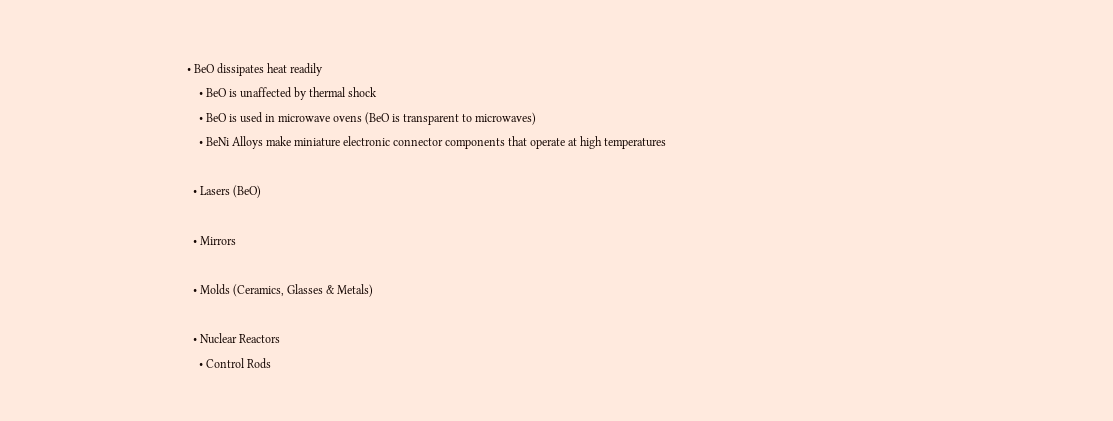• BeO dissipates heat readily
    • BeO is unaffected by thermal shock
    • BeO is used in microwave ovens (BeO is transparent to microwaves)
    • BeNi Alloys make miniature electronic connector components that operate at high temperatures

  • Lasers (BeO)

  • Mirrors

  • Molds (Ceramics, Glasses & Metals)

  • Nuclear Reactors
    • Control Rods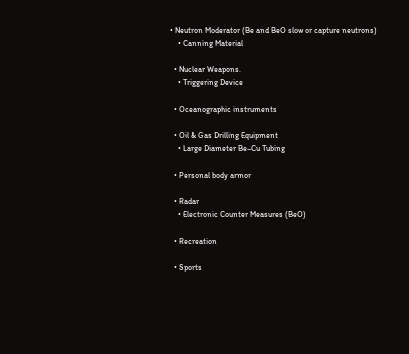• Neutron Moderator (Be and BeO slow or capture neutrons)
    • Canning Material

  • Nuclear Weapons.
    • Triggering Device

  • Oceanographic instruments

  • Oil & Gas Drilling Equipment
    • Large Diameter Be–Cu Tubing

  • Personal body armor

  • Radar
    • Electronic Counter Measures (BeO)

  • Recreation

  • Sports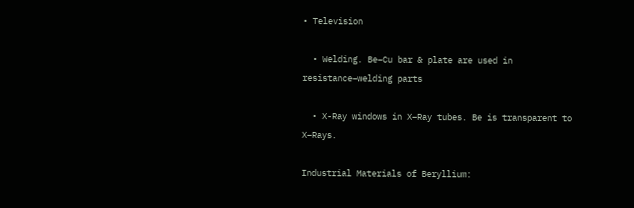• Television

  • Welding. Be–Cu bar & plate are used in resistance–welding parts

  • X-Ray windows in X–Ray tubes. Be is transparent to X–Rays.

Industrial Materials of Beryllium: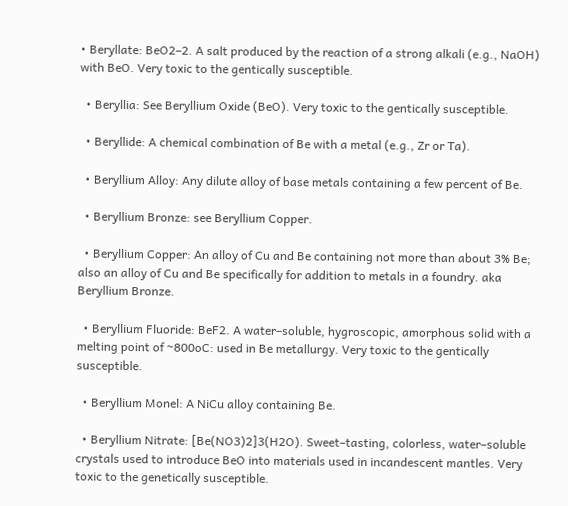• Beryllate: BeO2–2. A salt produced by the reaction of a strong alkali (e.g., NaOH) with BeO. Very toxic to the gentically susceptible.

  • Beryllia: See Beryllium Oxide (BeO). Very toxic to the gentically susceptible.

  • Beryllide: A chemical combination of Be with a metal (e.g., Zr or Ta).

  • Beryllium Alloy: Any dilute alloy of base metals containing a few percent of Be.

  • Beryllium Bronze: see Beryllium Copper.

  • Beryllium Copper: An alloy of Cu and Be containing not more than about 3% Be; also an alloy of Cu and Be specifically for addition to metals in a foundry. aka Beryllium Bronze.

  • Beryllium Fluoride: BeF2. A water–soluble, hygroscopic, amorphous solid with a melting point of ~800oC: used in Be metallurgy. Very toxic to the gentically susceptible.

  • Beryllium Monel: A NiCu alloy containing Be.

  • Beryllium Nitrate: [Be(NO3)2]3(H2O). Sweet–tasting, colorless, water–soluble crystals used to introduce BeO into materials used in incandescent mantles. Very toxic to the genetically susceptible.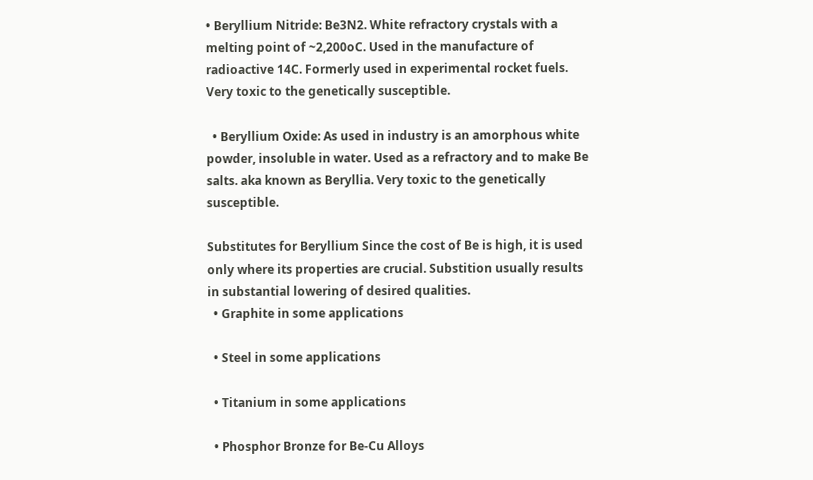• Beryllium Nitride: Be3N2. White refractory crystals with a melting point of ~2,200oC. Used in the manufacture of radioactive 14C. Formerly used in experimental rocket fuels. Very toxic to the genetically susceptible.

  • Beryllium Oxide: As used in industry is an amorphous white powder, insoluble in water. Used as a refractory and to make Be salts. aka known as Beryllia. Very toxic to the genetically susceptible.

Substitutes for Beryllium Since the cost of Be is high, it is used only where its properties are crucial. Substition usually results in substantial lowering of desired qualities.
  • Graphite in some applications

  • Steel in some applications

  • Titanium in some applications

  • Phosphor Bronze for Be-Cu Alloys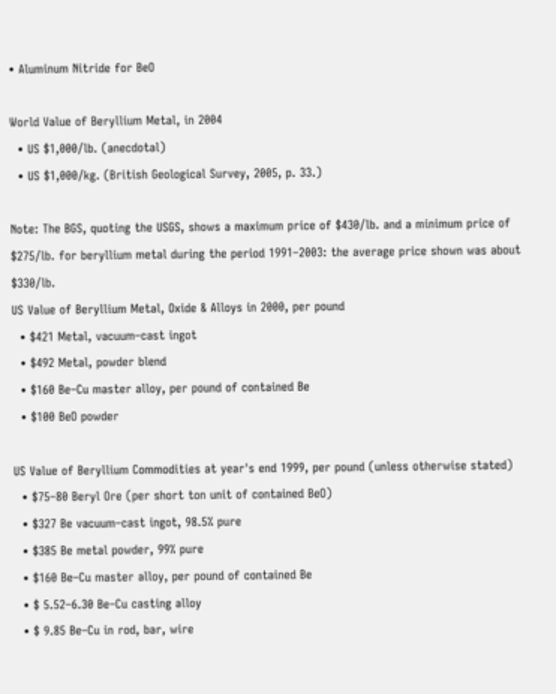• Aluminum Nitride for BeO

World Value of Beryllium Metal, in 2004
  • US $1,000/lb. (anecdotal)
  • US $1,000/kg. (British Geological Survey, 2005, p. 33.)

Note: The BGS, quoting the USGS, shows a maximum price of $430/lb. and a minimum price of $275/lb. for beryllium metal during the period 1991–2003: the average price shown was about $330/lb.
US Value of Beryllium Metal, Oxide & Alloys in 2000, per pound
  • $421 Metal, vacuum–cast ingot
  • $492 Metal, powder blend
  • $160 Be–Cu master alloy, per pound of contained Be
  • $100 BeO powder

US Value of Beryllium Commodities at year's end 1999, per pound (unless otherwise stated)
  • $75–80 Beryl Ore (per short ton unit of contained BeO)
  • $327 Be vacuum–cast ingot, 98.5% pure
  • $385 Be metal powder, 99% pure
  • $160 Be–Cu master alloy, per pound of contained Be
  • $ 5.52–6.30 Be–Cu casting alloy
  • $ 9.85 Be–Cu in rod, bar, wire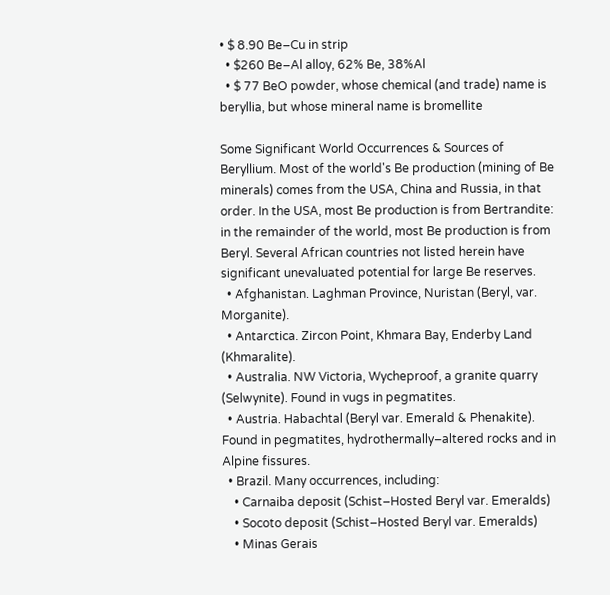• $ 8.90 Be–Cu in strip
  • $260 Be–Al alloy, 62% Be, 38%Al
  • $ 77 BeO powder, whose chemical (and trade) name is beryllia, but whose mineral name is bromellite

Some Significant World Occurrences & Sources of Beryllium. Most of the world's Be production (mining of Be minerals) comes from the USA, China and Russia, in that order. In the USA, most Be production is from Bertrandite: in the remainder of the world, most Be production is from Beryl. Several African countries not listed herein have significant unevaluated potential for large Be reserves.
  • Afghanistan. Laghman Province, Nuristan (Beryl, var. Morganite).
  • Antarctica. Zircon Point, Khmara Bay, Enderby Land (Khmaralite).
  • Australia. NW Victoria, Wycheproof, a granite quarry (Selwynite). Found in vugs in pegmatites.
  • Austria. Habachtal (Beryl var. Emerald & Phenakite). Found in pegmatites, hydrothermally–altered rocks and in Alpine fissures.
  • Brazil. Many occurrences, including:
    • Carnaiba deposit (Schist–Hosted Beryl var. Emeralds)
    • Socoto deposit (Schist–Hosted Beryl var. Emeralds)
    • Minas Gerais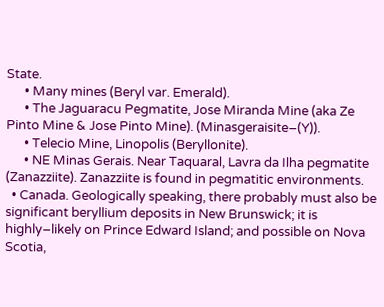State.
      • Many mines (Beryl var. Emerald).
      • The Jaguaracu Pegmatite, Jose Miranda Mine (aka Ze Pinto Mine & Jose Pinto Mine). (Minasgeraisite–(Y)).
      • Telecio Mine, Linopolis (Beryllonite).
      • NE Minas Gerais. Near Taquaral, Lavra da Ilha pegmatite (Zanazziite). Zanazziite is found in pegmatitic environments.
  • Canada. Geologically speaking, there probably must also be significant beryllium deposits in New Brunswick; it is highly–likely on Prince Edward Island; and possible on Nova Scotia,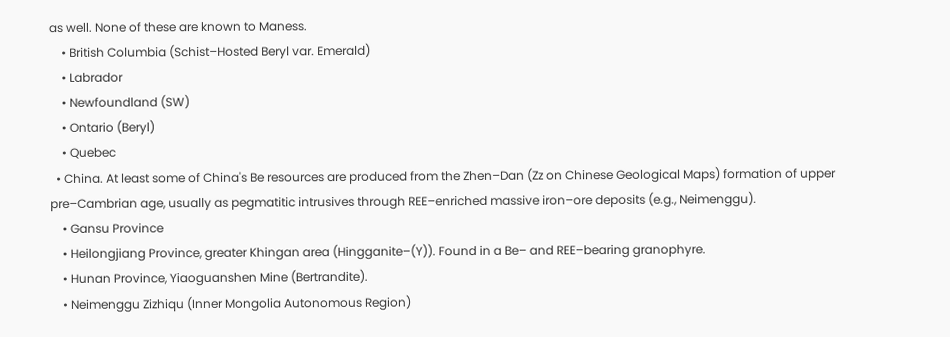as well. None of these are known to Maness.
    • British Columbia (Schist–Hosted Beryl var. Emerald)
    • Labrador
    • Newfoundland (SW)
    • Ontario (Beryl)
    • Quebec
  • China. At least some of China's Be resources are produced from the Zhen–Dan (Zz on Chinese Geological Maps) formation of upper pre–Cambrian age, usually as pegmatitic intrusives through REE–enriched massive iron–ore deposits (e.g., Neimenggu).
    • Gansu Province
    • Heilongjiang Province, greater Khingan area (Hingganite–(Y)). Found in a Be– and REE–bearing granophyre.
    • Hunan Province, Yiaoguanshen Mine (Bertrandite).
    • Neimenggu Zizhiqu (Inner Mongolia Autonomous Region)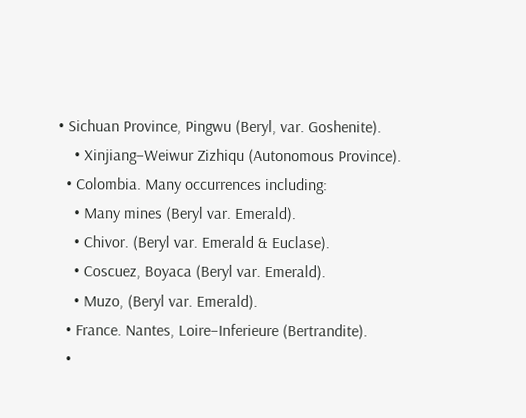• Sichuan Province, Pingwu (Beryl, var. Goshenite).
    • Xinjiang–Weiwur Zizhiqu (Autonomous Province).
  • Colombia. Many occurrences including:
    • Many mines (Beryl var. Emerald).
    • Chivor. (Beryl var. Emerald & Euclase).
    • Coscuez, Boyaca (Beryl var. Emerald).
    • Muzo, (Beryl var. Emerald).
  • France. Nantes, Loire–Inferieure (Bertrandite).
  •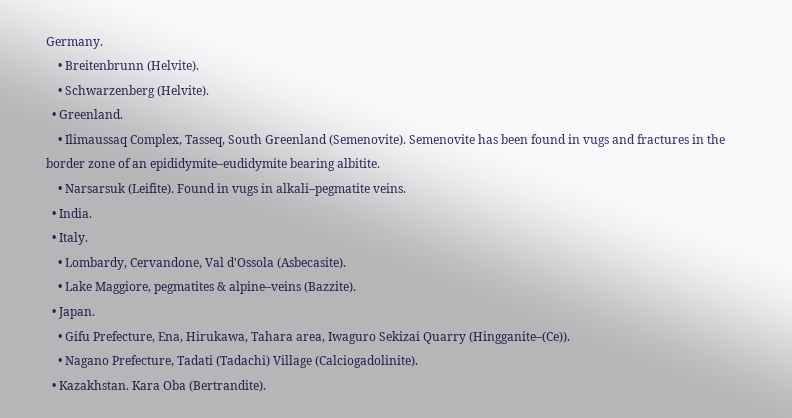Germany.
    • Breitenbrunn (Helvite).
    • Schwarzenberg (Helvite).
  • Greenland.
    • Ilimaussaq Complex, Tasseq, South Greenland (Semenovite). Semenovite has been found in vugs and fractures in the border zone of an epididymite–eudidymite bearing albitite.
    • Narsarsuk (Leifite). Found in vugs in alkali–pegmatite veins.
  • India.
  • Italy.
    • Lombardy, Cervandone, Val d'Ossola (Asbecasite).
    • Lake Maggiore, pegmatites & alpine–veins (Bazzite).
  • Japan.
    • Gifu Prefecture, Ena, Hirukawa, Tahara area, Iwaguro Sekizai Quarry (Hingganite–(Ce)).
    • Nagano Prefecture, Tadati (Tadachi) Village (Calciogadolinite).
  • Kazakhstan. Kara Oba (Bertrandite).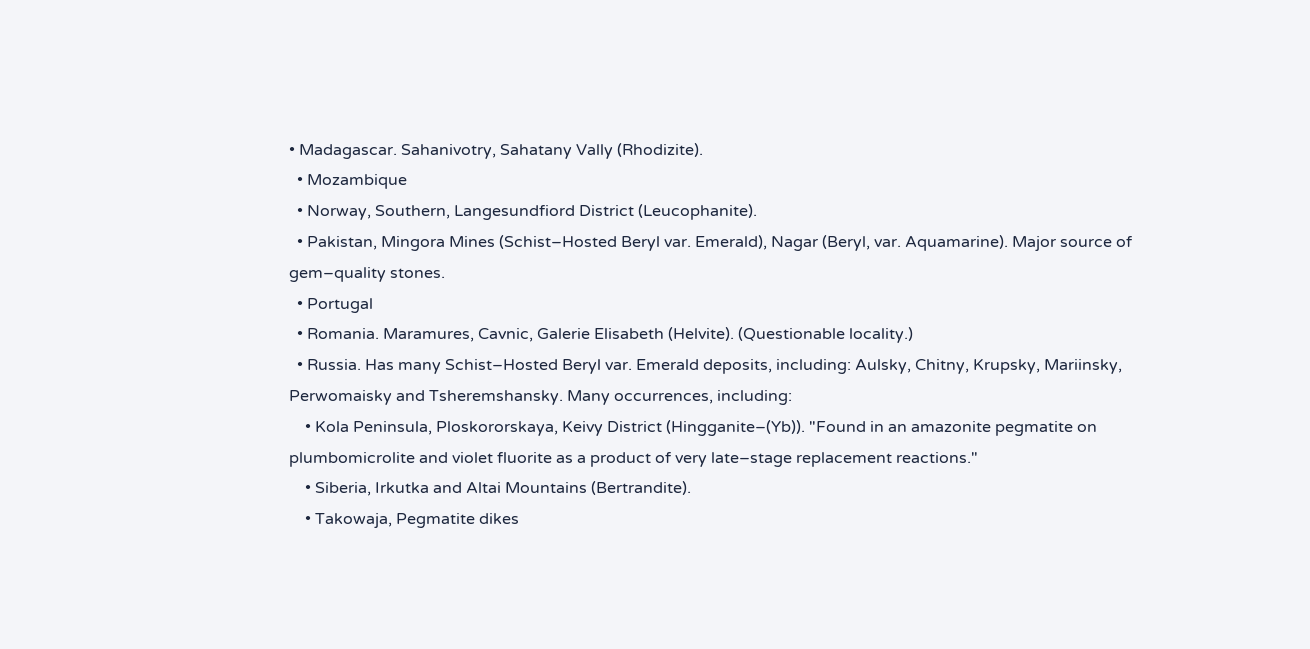• Madagascar. Sahanivotry, Sahatany Vally (Rhodizite).
  • Mozambique
  • Norway, Southern, Langesundfiord District (Leucophanite).
  • Pakistan, Mingora Mines (Schist–Hosted Beryl var. Emerald), Nagar (Beryl, var. Aquamarine). Major source of gem–quality stones.
  • Portugal
  • Romania. Maramures, Cavnic, Galerie Elisabeth (Helvite). (Questionable locality.)
  • Russia. Has many Schist–Hosted Beryl var. Emerald deposits, including: Aulsky, Chitny, Krupsky, Mariinsky, Perwomaisky and Tsheremshansky. Many occurrences, including:
    • Kola Peninsula, Ploskororskaya, Keivy District (Hingganite–(Yb)). "Found in an amazonite pegmatite on plumbomicrolite and violet fluorite as a product of very late–stage replacement reactions."
    • Siberia, Irkutka and Altai Mountains (Bertrandite).
    • Takowaja, Pegmatite dikes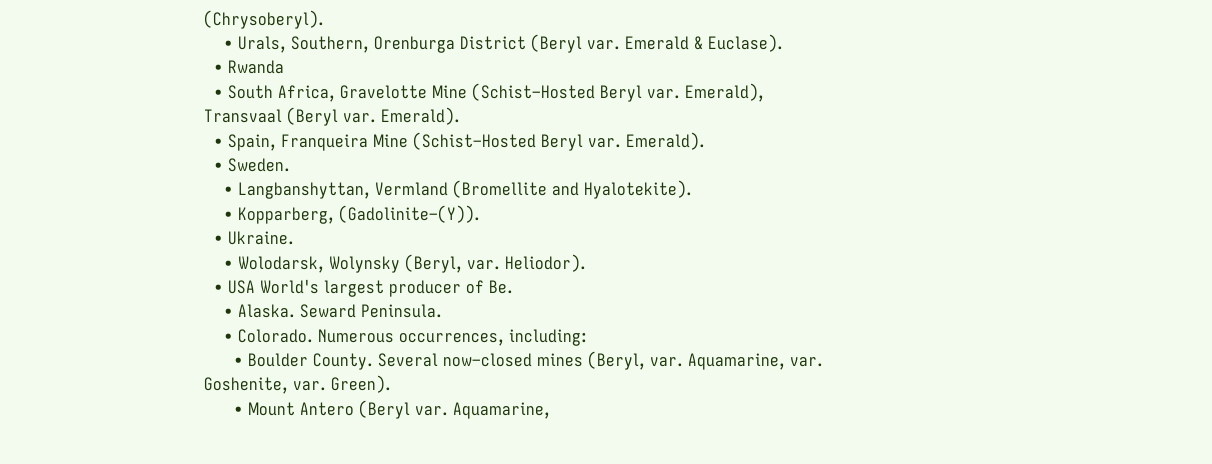(Chrysoberyl).
    • Urals, Southern, Orenburga District (Beryl var. Emerald & Euclase).
  • Rwanda
  • South Africa, Gravelotte Mine (Schist–Hosted Beryl var. Emerald), Transvaal (Beryl var. Emerald).
  • Spain, Franqueira Mine (Schist–Hosted Beryl var. Emerald).
  • Sweden.
    • Langbanshyttan, Vermland (Bromellite and Hyalotekite).
    • Kopparberg, (Gadolinite–(Y)).
  • Ukraine.
    • Wolodarsk, Wolynsky (Beryl, var. Heliodor).
  • USA World's largest producer of Be.
    • Alaska. Seward Peninsula.
    • Colorado. Numerous occurrences, including:
      • Boulder County. Several now–closed mines (Beryl, var. Aquamarine, var. Goshenite, var. Green).
      • Mount Antero (Beryl var. Aquamarine,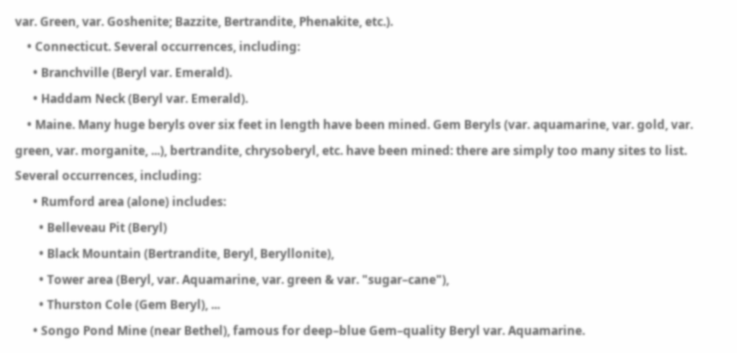var. Green, var. Goshenite; Bazzite, Bertrandite, Phenakite, etc.).
    • Connecticut. Several occurrences, including:
      • Branchville (Beryl var. Emerald).
      • Haddam Neck (Beryl var. Emerald).
    • Maine. Many huge beryls over six feet in length have been mined. Gem Beryls (var. aquamarine, var. gold, var. green, var. morganite, ...), bertrandite, chrysoberyl, etc. have been mined: there are simply too many sites to list. Several occurrences, including:
      • Rumford area (alone) includes:
        • Belleveau Pit (Beryl)
        • Black Mountain (Bertrandite, Beryl, Beryllonite),
        • Tower area (Beryl, var. Aquamarine, var. green & var. "sugar–cane"),
        • Thurston Cole (Gem Beryl), ...
      • Songo Pond Mine (near Bethel), famous for deep–blue Gem–quality Beryl var. Aquamarine.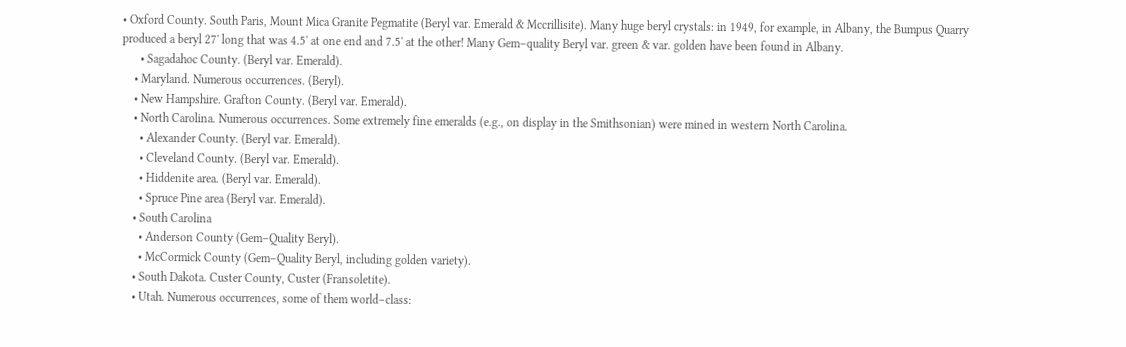• Oxford County. South Paris, Mount Mica Granite Pegmatite (Beryl var. Emerald & Mccrillisite). Many huge beryl crystals: in 1949, for example, in Albany, the Bumpus Quarry produced a beryl 27' long that was 4.5' at one end and 7.5' at the other! Many Gem–quality Beryl var. green & var. golden have been found in Albany.
      • Sagadahoc County. (Beryl var. Emerald).
    • Maryland. Numerous occurrences. (Beryl).
    • New Hampshire. Grafton County. (Beryl var. Emerald).
    • North Carolina. Numerous occurrences. Some extremely fine emeralds (e.g., on display in the Smithsonian) were mined in western North Carolina.
      • Alexander County. (Beryl var. Emerald).
      • Cleveland County. (Beryl var. Emerald).
      • Hiddenite area. (Beryl var. Emerald).
      • Spruce Pine area (Beryl var. Emerald).
    • South Carolina
      • Anderson County (Gem–Quality Beryl).
      • McCormick County (Gem–Quality Beryl, including golden variety).
    • South Dakota. Custer County, Custer (Fransoletite).
    • Utah. Numerous occurrences, some of them world–class: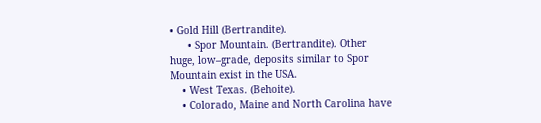• Gold Hill (Bertrandite).
      • Spor Mountain. (Bertrandite). Other huge, low–grade, deposits similar to Spor Mountain exist in the USA.
    • West Texas. (Behoite).
    • Colorado, Maine and North Carolina have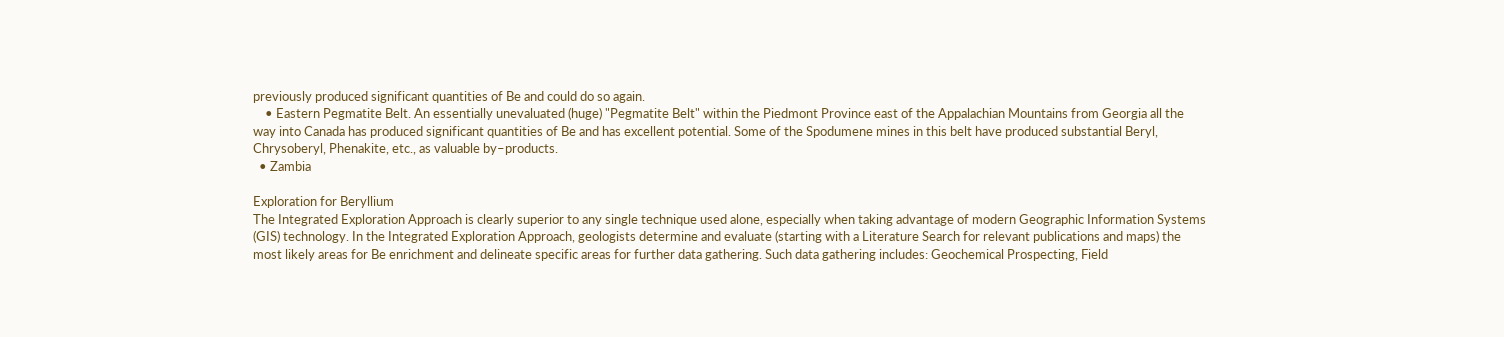previously produced significant quantities of Be and could do so again.
    • Eastern Pegmatite Belt. An essentially unevaluated (huge) "Pegmatite Belt" within the Piedmont Province east of the Appalachian Mountains from Georgia all the way into Canada has produced significant quantities of Be and has excellent potential. Some of the Spodumene mines in this belt have produced substantial Beryl, Chrysoberyl, Phenakite, etc., as valuable by–products.
  • Zambia

Exploration for Beryllium
The Integrated Exploration Approach is clearly superior to any single technique used alone, especially when taking advantage of modern Geographic Information Systems (GIS) technology. In the Integrated Exploration Approach, geologists determine and evaluate (starting with a Literature Search for relevant publications and maps) the most likely areas for Be enrichment and delineate specific areas for further data gathering. Such data gathering includes: Geochemical Prospecting, Field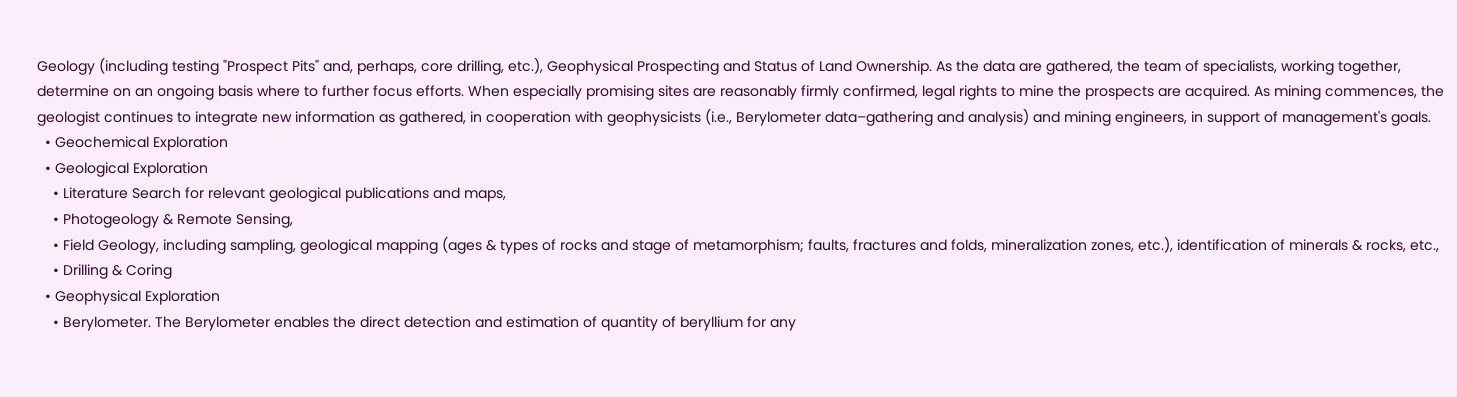Geology (including testing "Prospect Pits" and, perhaps, core drilling, etc.), Geophysical Prospecting and Status of Land Ownership. As the data are gathered, the team of specialists, working together, determine on an ongoing basis where to further focus efforts. When especially promising sites are reasonably firmly confirmed, legal rights to mine the prospects are acquired. As mining commences, the geologist continues to integrate new information as gathered, in cooperation with geophysicists (i.e., Berylometer data–gathering and analysis) and mining engineers, in support of management's goals.
  • Geochemical Exploration
  • Geological Exploration
    • Literature Search for relevant geological publications and maps,
    • Photogeology & Remote Sensing,
    • Field Geology, including sampling, geological mapping (ages & types of rocks and stage of metamorphism; faults, fractures and folds, mineralization zones, etc.), identification of minerals & rocks, etc.,
    • Drilling & Coring
  • Geophysical Exploration
    • Berylometer. The Berylometer enables the direct detection and estimation of quantity of beryllium for any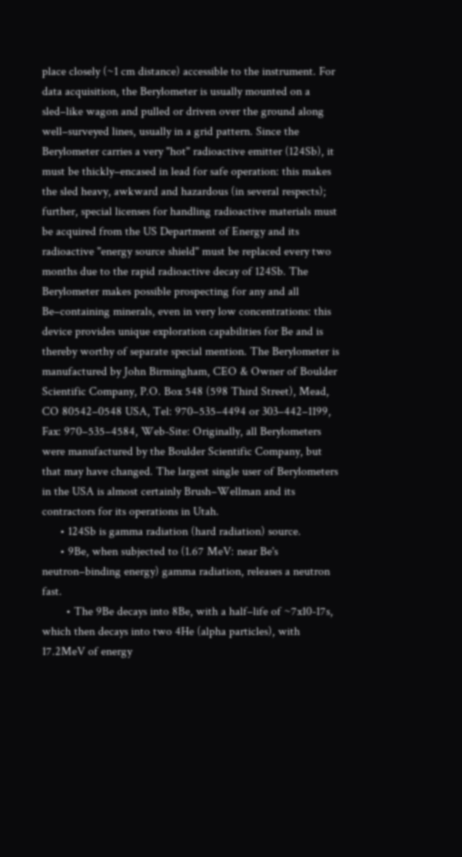place closely (~1 cm distance) accessible to the instrument. For data acquisition, the Berylometer is usually mounted on a sled–like wagon and pulled or driven over the ground along well–surveyed lines, usually in a grid pattern. Since the Berylometer carries a very "hot" radioactive emitter (124Sb), it must be thickly–encased in lead for safe operation: this makes the sled heavy, awkward and hazardous (in several respects); further, special licenses for handling radioactive materials must be acquired from the US Department of Energy and its radioactive "energy source shield" must be replaced every two months due to the rapid radioactive decay of 124Sb. The Berylometer makes possible prospecting for any and all Be–containing minerals, even in very low concentrations: this device provides unique exploration capabilities for Be and is thereby worthy of separate special mention. The Berylometer is manufactured by John Birmingham, CEO & Owner of Boulder Scientific Company, P.O. Box 548 (598 Third Street), Mead, CO 80542–0548 USA, Tel: 970–535–4494 or 303–442–1199, Fax: 970–535–4584, Web-Site: Originally, all Berylometers were manufactured by the Boulder Scientific Company, but that may have changed. The largest single user of Berylometers in the USA is almost certainly Brush–Wellman and its contractors for its operations in Utah.
      • 124Sb is gamma radiation (hard radiation) source.
      • 9Be, when subjected to (1.67 MeV: near Be's neutron–binding energy) gamma radiation, releases a neutron fast.
        • The 9Be decays into 8Be, with a half–life of ~7x10-17s, which then decays into two 4He (alpha particles), with 17.2MeV of energy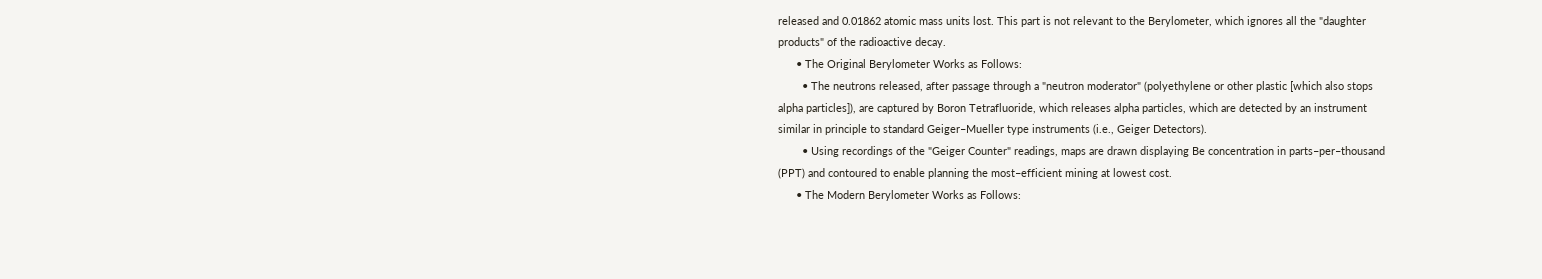released and 0.01862 atomic mass units lost. This part is not relevant to the Berylometer, which ignores all the "daughter products" of the radioactive decay.
      • The Original Berylometer Works as Follows:
        • The neutrons released, after passage through a "neutron moderator" (polyethylene or other plastic [which also stops alpha particles]), are captured by Boron Tetrafluoride, which releases alpha particles, which are detected by an instrument similar in principle to standard Geiger–Mueller type instruments (i.e., Geiger Detectors).
        • Using recordings of the "Geiger Counter" readings, maps are drawn displaying Be concentration in parts–per–thousand (PPT) and contoured to enable planning the most–efficient mining at lowest cost.
      • The Modern Berylometer Works as Follows: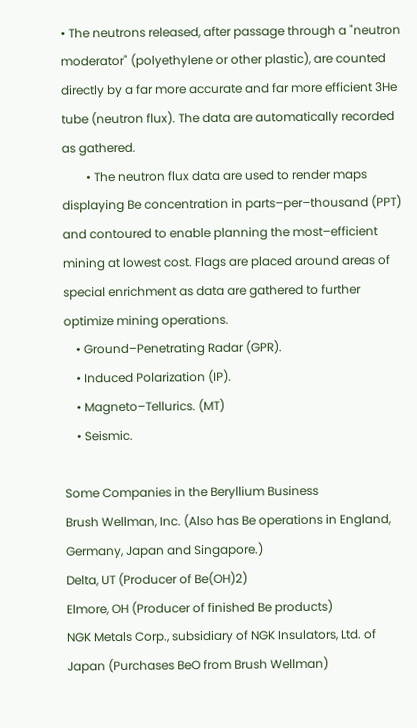• The neutrons released, after passage through a "neutron moderator" (polyethylene or other plastic), are counted directly by a far more accurate and far more efficient 3He tube (neutron flux). The data are automatically recorded as gathered.
        • The neutron flux data are used to render maps displaying Be concentration in parts–per–thousand (PPT) and contoured to enable planning the most–efficient mining at lowest cost. Flags are placed around areas of special enrichment as data are gathered to further optimize mining operations.
    • Ground–Penetrating Radar (GPR).
    • Induced Polarization (IP).
    • Magneto–Tellurics. (MT)
    • Seismic.

Some Companies in the Beryllium Business
Brush Wellman, Inc. (Also has Be operations in England, Germany, Japan and Singapore.)
Delta, UT (Producer of Be(OH)2)
Elmore, OH (Producer of finished Be products)
NGK Metals Corp., subsidiary of NGK Insulators, Ltd. of Japan (Purchases BeO from Brush Wellman)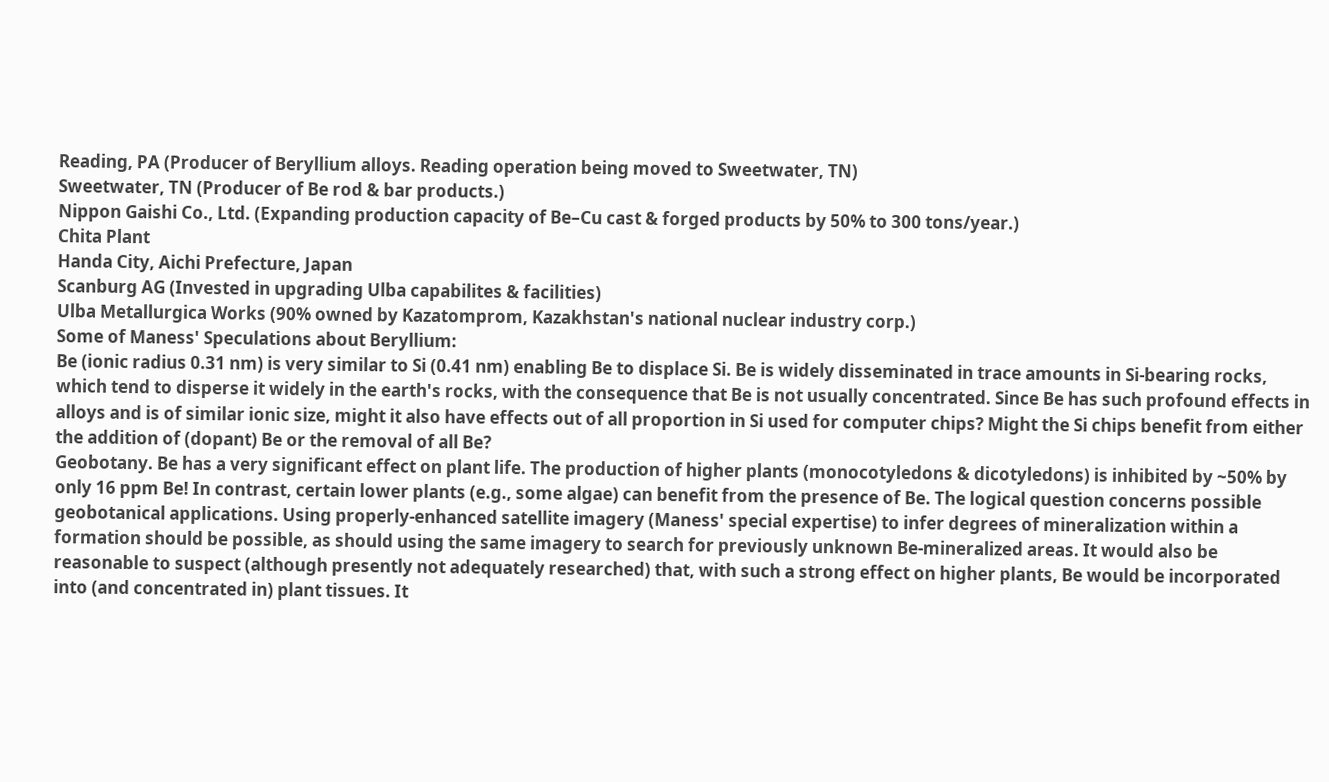Reading, PA (Producer of Beryllium alloys. Reading operation being moved to Sweetwater, TN)
Sweetwater, TN (Producer of Be rod & bar products.)
Nippon Gaishi Co., Ltd. (Expanding production capacity of Be–Cu cast & forged products by 50% to 300 tons/year.)
Chita Plant
Handa City, Aichi Prefecture, Japan
Scanburg AG (Invested in upgrading Ulba capabilites & facilities)
Ulba Metallurgica Works (90% owned by Kazatomprom, Kazakhstan's national nuclear industry corp.)
Some of Maness' Speculations about Beryllium:
Be (ionic radius 0.31 nm) is very similar to Si (0.41 nm) enabling Be to displace Si. Be is widely disseminated in trace amounts in Si-bearing rocks, which tend to disperse it widely in the earth's rocks, with the consequence that Be is not usually concentrated. Since Be has such profound effects in alloys and is of similar ionic size, might it also have effects out of all proportion in Si used for computer chips? Might the Si chips benefit from either the addition of (dopant) Be or the removal of all Be?
Geobotany. Be has a very significant effect on plant life. The production of higher plants (monocotyledons & dicotyledons) is inhibited by ~50% by only 16 ppm Be! In contrast, certain lower plants (e.g., some algae) can benefit from the presence of Be. The logical question concerns possible geobotanical applications. Using properly-enhanced satellite imagery (Maness' special expertise) to infer degrees of mineralization within a formation should be possible, as should using the same imagery to search for previously unknown Be-mineralized areas. It would also be reasonable to suspect (although presently not adequately researched) that, with such a strong effect on higher plants, Be would be incorporated into (and concentrated in) plant tissues. It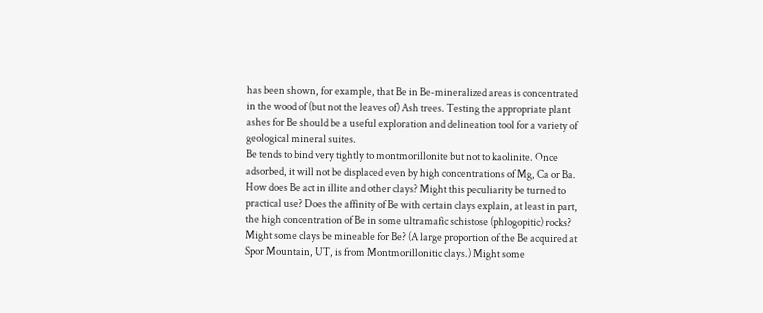has been shown, for example, that Be in Be-mineralized areas is concentrated in the wood of (but not the leaves of) Ash trees. Testing the appropriate plant ashes for Be should be a useful exploration and delineation tool for a variety of geological mineral suites.
Be tends to bind very tightly to montmorillonite but not to kaolinite. Once adsorbed, it will not be displaced even by high concentrations of Mg, Ca or Ba. How does Be act in illite and other clays? Might this peculiarity be turned to practical use? Does the affinity of Be with certain clays explain, at least in part, the high concentration of Be in some ultramafic schistose (phlogopitic) rocks? Might some clays be mineable for Be? (A large proportion of the Be acquired at Spor Mountain, UT, is from Montmorillonitic clays.) Might some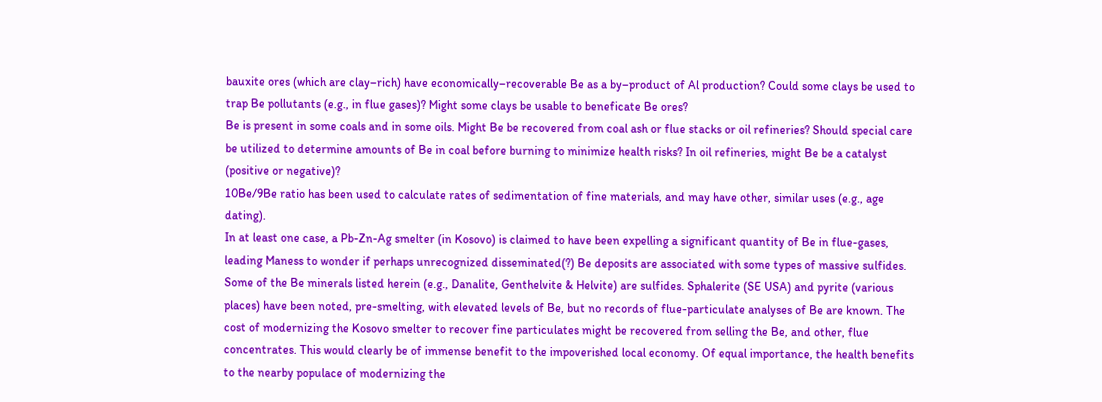bauxite ores (which are clay–rich) have economically–recoverable Be as a by–product of Al production? Could some clays be used to trap Be pollutants (e.g., in flue gases)? Might some clays be usable to beneficate Be ores?
Be is present in some coals and in some oils. Might Be be recovered from coal ash or flue stacks or oil refineries? Should special care be utilized to determine amounts of Be in coal before burning to minimize health risks? In oil refineries, might Be be a catalyst (positive or negative)?
10Be/9Be ratio has been used to calculate rates of sedimentation of fine materials, and may have other, similar uses (e.g., age dating).
In at least one case, a Pb-Zn-Ag smelter (in Kosovo) is claimed to have been expelling a significant quantity of Be in flue-gases, leading Maness to wonder if perhaps unrecognized disseminated(?) Be deposits are associated with some types of massive sulfides. Some of the Be minerals listed herein (e.g., Danalite, Genthelvite & Helvite) are sulfides. Sphalerite (SE USA) and pyrite (various places) have been noted, pre-smelting, with elevated levels of Be, but no records of flue-particulate analyses of Be are known. The cost of modernizing the Kosovo smelter to recover fine particulates might be recovered from selling the Be, and other, flue concentrates. This would clearly be of immense benefit to the impoverished local economy. Of equal importance, the health benefits to the nearby populace of modernizing the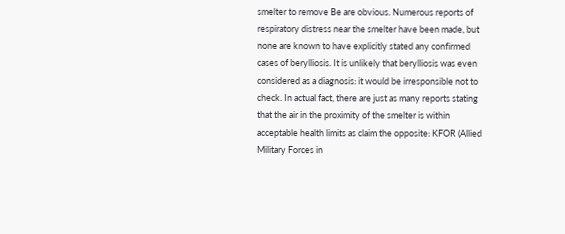smelter to remove Be are obvious. Numerous reports of respiratory distress near the smelter have been made, but none are known to have explicitly stated any confirmed cases of berylliosis. It is unlikely that berylliosis was even considered as a diagnosis: it would be irresponsible not to check. In actual fact, there are just as many reports stating that the air in the proximity of the smelter is within acceptable health limits as claim the opposite: KFOR (Allied Military Forces in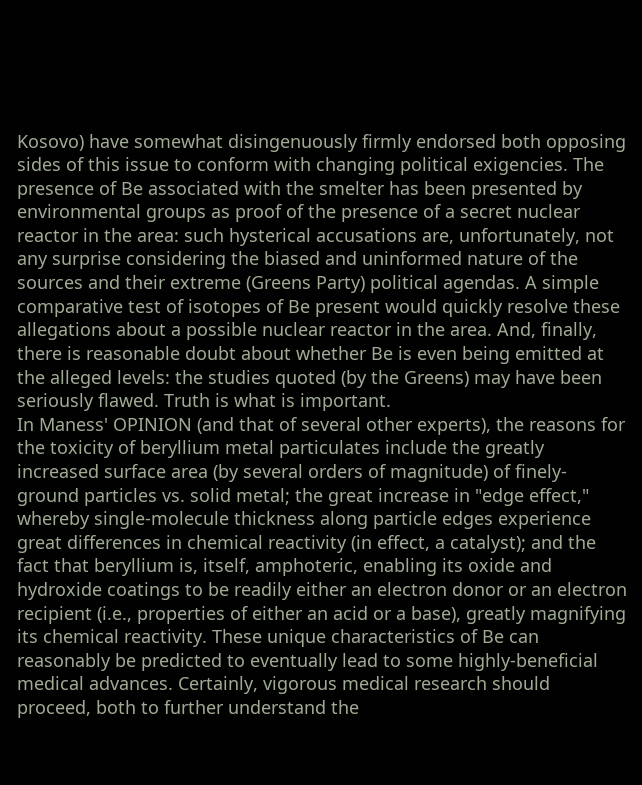Kosovo) have somewhat disingenuously firmly endorsed both opposing sides of this issue to conform with changing political exigencies. The presence of Be associated with the smelter has been presented by environmental groups as proof of the presence of a secret nuclear reactor in the area: such hysterical accusations are, unfortunately, not any surprise considering the biased and uninformed nature of the sources and their extreme (Greens Party) political agendas. A simple comparative test of isotopes of Be present would quickly resolve these allegations about a possible nuclear reactor in the area. And, finally, there is reasonable doubt about whether Be is even being emitted at the alleged levels: the studies quoted (by the Greens) may have been seriously flawed. Truth is what is important.
In Maness' OPINION (and that of several other experts), the reasons for the toxicity of beryllium metal particulates include the greatly increased surface area (by several orders of magnitude) of finely-ground particles vs. solid metal; the great increase in "edge effect," whereby single-molecule thickness along particle edges experience great differences in chemical reactivity (in effect, a catalyst); and the fact that beryllium is, itself, amphoteric, enabling its oxide and hydroxide coatings to be readily either an electron donor or an electron recipient (i.e., properties of either an acid or a base), greatly magnifying its chemical reactivity. These unique characteristics of Be can reasonably be predicted to eventually lead to some highly-beneficial medical advances. Certainly, vigorous medical research should proceed, both to further understand the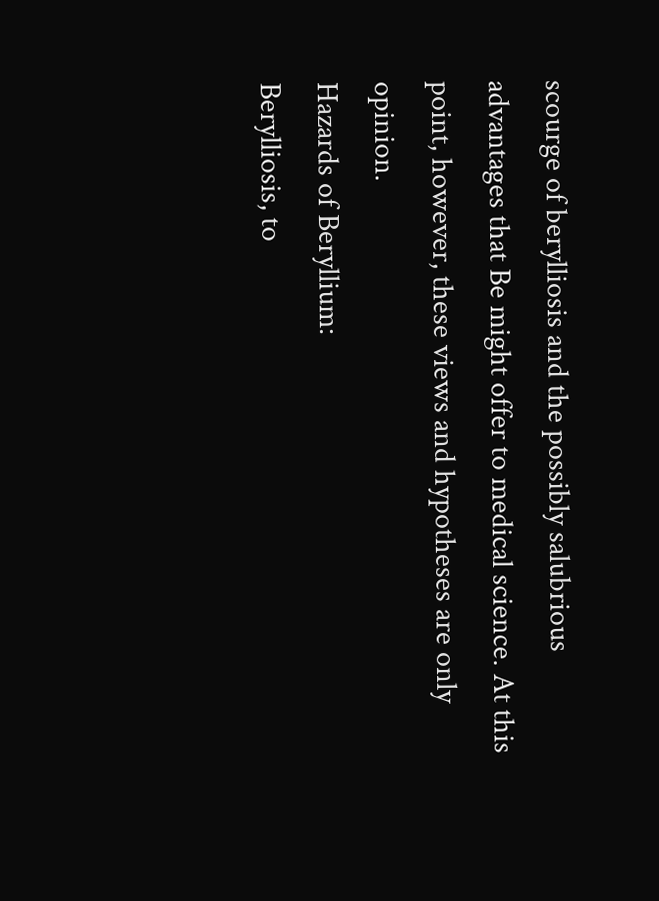scourge of berylliosis and the possibly salubrious advantages that Be might offer to medical science. At this point, however, these views and hypotheses are only opinion.
Hazards of Beryllium:
Berylliosis, to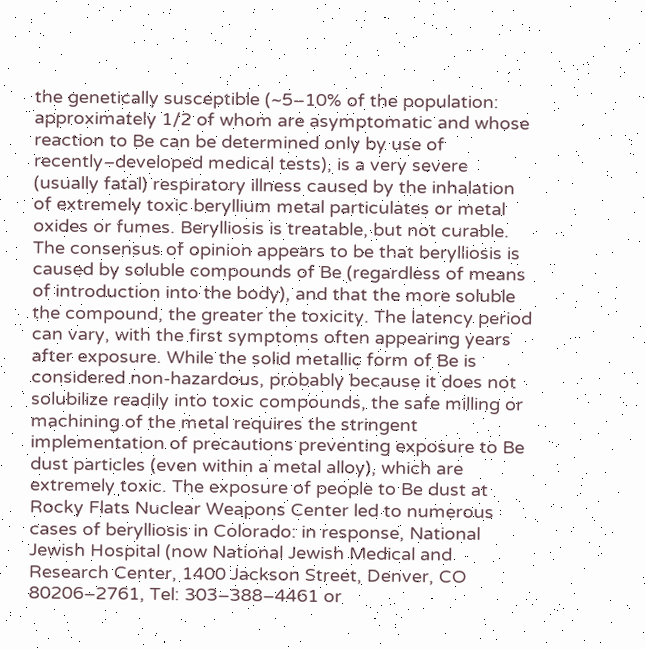the genetically susceptible (~5–10% of the population: approximately 1/2 of whom are asymptomatic and whose reaction to Be can be determined only by use of recently–developed medical tests), is a very severe (usually fatal) respiratory illness caused by the inhalation of extremely toxic beryllium metal particulates or metal oxides or fumes. Berylliosis is treatable, but not curable. The consensus of opinion appears to be that berylliosis is caused by soluble compounds of Be (regardless of means of introduction into the body), and that the more soluble the compound, the greater the toxicity. The latency period can vary, with the first symptoms often appearing years after exposure. While the solid metallic form of Be is considered non-hazardous, probably because it does not solubilize readily into toxic compounds, the safe milling or machining of the metal requires the stringent implementation of precautions preventing exposure to Be dust particles (even within a metal alloy), which are extremely toxic. The exposure of people to Be dust at Rocky Flats Nuclear Weapons Center led to numerous cases of berylliosis in Colorado: in response, National Jewish Hospital (now National Jewish Medical and Research Center, 1400 Jackson Street, Denver, CO 80206–2761, Tel: 303–388–4461 or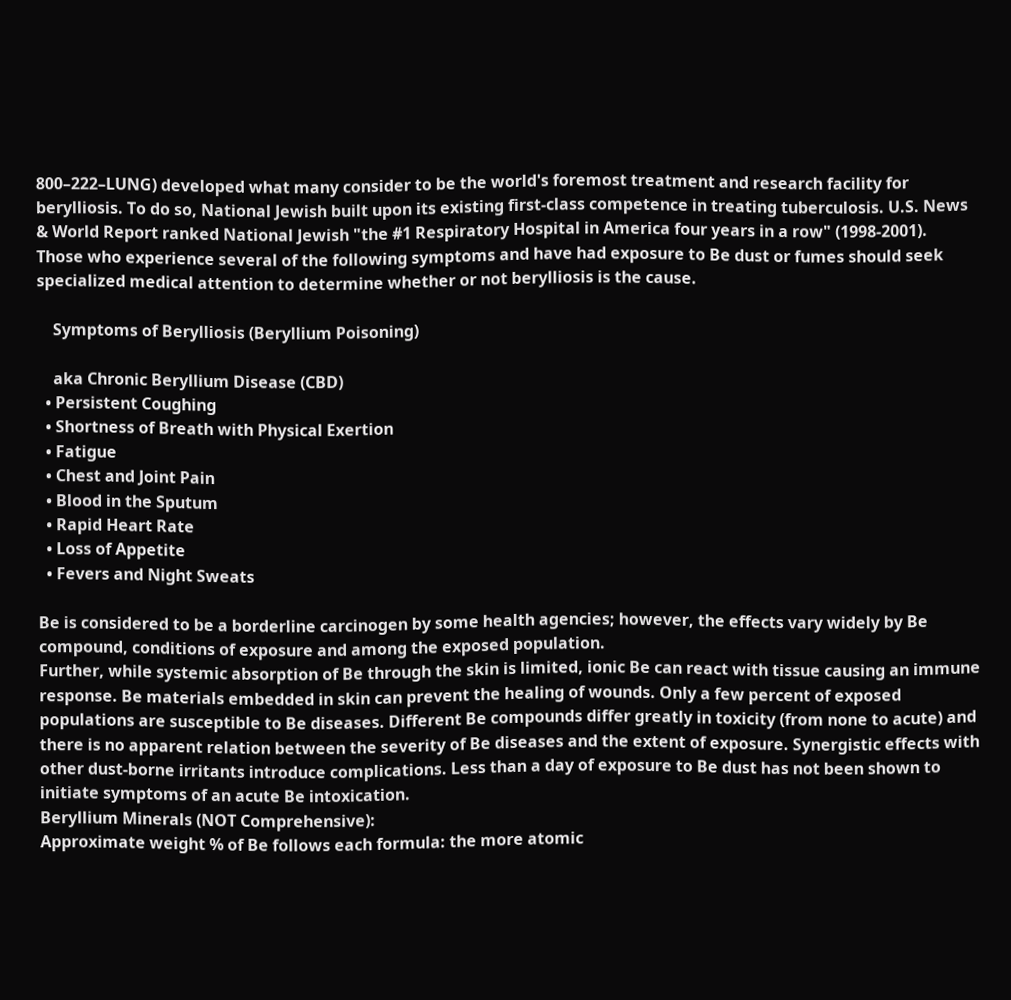800–222–LUNG) developed what many consider to be the world's foremost treatment and research facility for berylliosis. To do so, National Jewish built upon its existing first-class competence in treating tuberculosis. U.S. News & World Report ranked National Jewish "the #1 Respiratory Hospital in America four years in a row" (1998-2001). Those who experience several of the following symptoms and have had exposure to Be dust or fumes should seek specialized medical attention to determine whether or not berylliosis is the cause.

    Symptoms of Berylliosis (Beryllium Poisoning)

    aka Chronic Beryllium Disease (CBD)
  • Persistent Coughing
  • Shortness of Breath with Physical Exertion
  • Fatigue
  • Chest and Joint Pain
  • Blood in the Sputum
  • Rapid Heart Rate
  • Loss of Appetite
  • Fevers and Night Sweats

Be is considered to be a borderline carcinogen by some health agencies; however, the effects vary widely by Be compound, conditions of exposure and among the exposed population.
Further, while systemic absorption of Be through the skin is limited, ionic Be can react with tissue causing an immune response. Be materials embedded in skin can prevent the healing of wounds. Only a few percent of exposed populations are susceptible to Be diseases. Different Be compounds differ greatly in toxicity (from none to acute) and there is no apparent relation between the severity of Be diseases and the extent of exposure. Synergistic effects with other dust-borne irritants introduce complications. Less than a day of exposure to Be dust has not been shown to initiate symptoms of an acute Be intoxication.
Beryllium Minerals (NOT Comprehensive):
Approximate weight % of Be follows each formula: the more atomic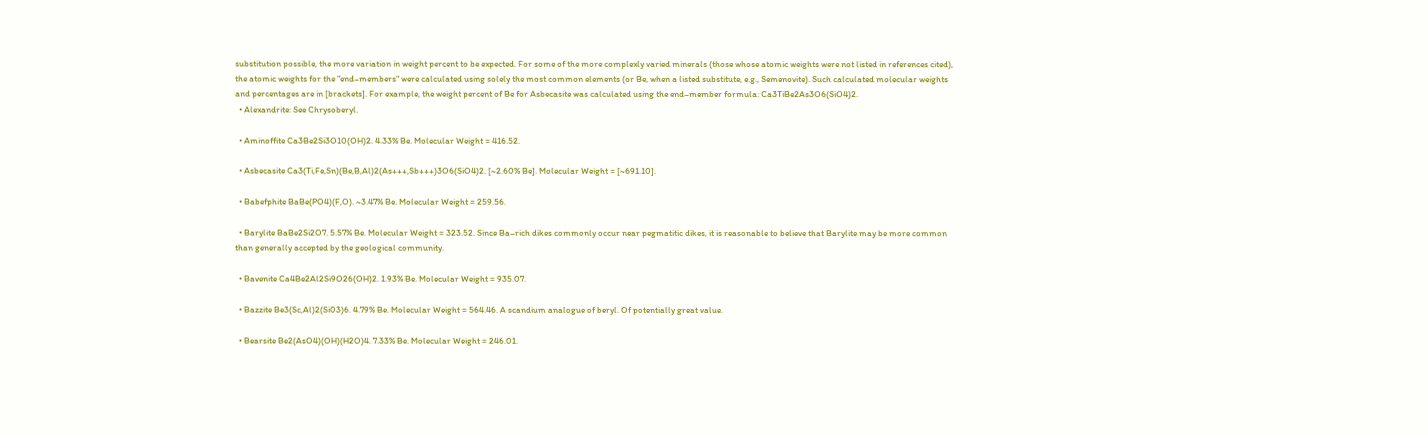substitution possible, the more variation in weight percent to be expected. For some of the more complexly varied minerals (those whose atomic weights were not listed in references cited), the atomic weights for the "end–members" were calculated using solely the most common elements (or Be, when a listed substitute, e.g., Semenovite). Such calculated molecular weights and percentages are in [brackets]. For example, the weight percent of Be for Asbecasite was calculated using the end–member formula: Ca3TiBe2As3O6(SiO4)2.
  • Alexandrite: See Chrysoberyl.

  • Aminoffite Ca3Be2Si3O10(OH)2. 4.33% Be. Molecular Weight = 416.52.

  • Asbecasite Ca3(Ti,Fe,Sn)(Be,B,Al)2(As+++,Sb+++)3O6(SiO4)2. [~2.60% Be]. Molecular Weight = [~691.10].

  • Babefphite BaBe(PO4)(F,O). ~3.47% Be. Molecular Weight = 259.56.

  • Barylite BaBe2Si2O7. 5.57% Be. Molecular Weight = 323.52. Since Ba–rich dikes commonly occur near pegmatitic dikes, it is reasonable to believe that Barylite may be more common than generally accepted by the geological community.

  • Bavenite Ca4Be2Al2Si9O26(OH)2. 1.93% Be. Molecular Weight = 935.07.

  • Bazzite Be3(Sc,Al)2(Si03)6. 4.79% Be. Molecular Weight = 564.46. A scandium analogue of beryl. Of potentially great value.

  • Bearsite Be2(AsO4)(OH)(H2O)4. 7.33% Be. Molecular Weight = 246.01.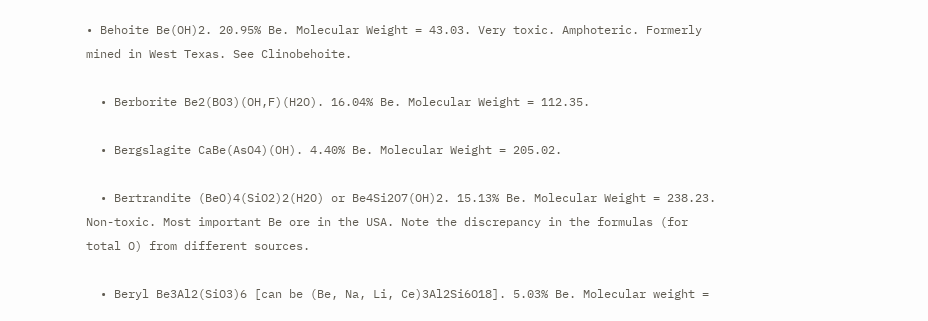• Behoite Be(OH)2. 20.95% Be. Molecular Weight = 43.03. Very toxic. Amphoteric. Formerly mined in West Texas. See Clinobehoite.

  • Berborite Be2(BO3)(OH,F)(H2O). 16.04% Be. Molecular Weight = 112.35.

  • Bergslagite CaBe(AsO4)(OH). 4.40% Be. Molecular Weight = 205.02.

  • Bertrandite (BeO)4(SiO2)2(H2O) or Be4Si2O7(OH)2. 15.13% Be. Molecular Weight = 238.23. Non-toxic. Most important Be ore in the USA. Note the discrepancy in the formulas (for total O) from different sources.

  • Beryl Be3Al2(SiO3)6 [can be (Be, Na, Li, Ce)3Al2Si6O18]. 5.03% Be. Molecular weight =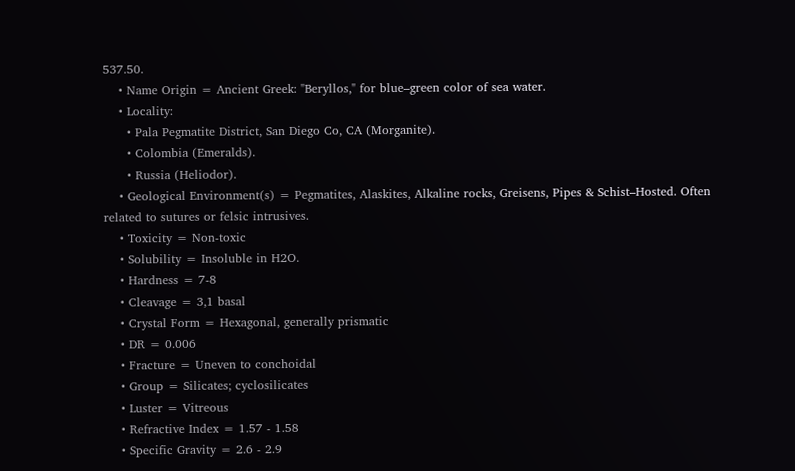537.50.
    • Name Origin = Ancient Greek: "Beryllos," for blue–green color of sea water.
    • Locality:
      • Pala Pegmatite District, San Diego Co, CA (Morganite).
      • Colombia (Emeralds).
      • Russia (Heliodor).
    • Geological Environment(s) = Pegmatites, Alaskites, Alkaline rocks, Greisens, Pipes & Schist–Hosted. Often related to sutures or felsic intrusives.
    • Toxicity = Non-toxic
    • Solubility = Insoluble in H2O.
    • Hardness = 7-8
    • Cleavage = 3,1 basal
    • Crystal Form = Hexagonal, generally prismatic
    • DR = 0.006
    • Fracture = Uneven to conchoidal
    • Group = Silicates; cyclosilicates
    • Luster = Vitreous
    • Refractive Index = 1.57 - 1.58
    • Specific Gravity = 2.6 - 2.9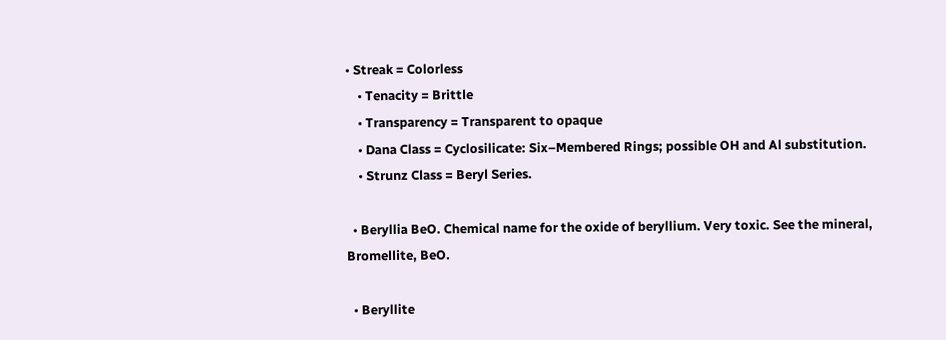• Streak = Colorless
    • Tenacity = Brittle
    • Transparency = Transparent to opaque
    • Dana Class = Cyclosilicate: Six–Membered Rings; possible OH and Al substitution.
    • Strunz Class = Beryl Series.

  • Beryllia BeO. Chemical name for the oxide of beryllium. Very toxic. See the mineral, Bromellite, BeO.

  • Beryllite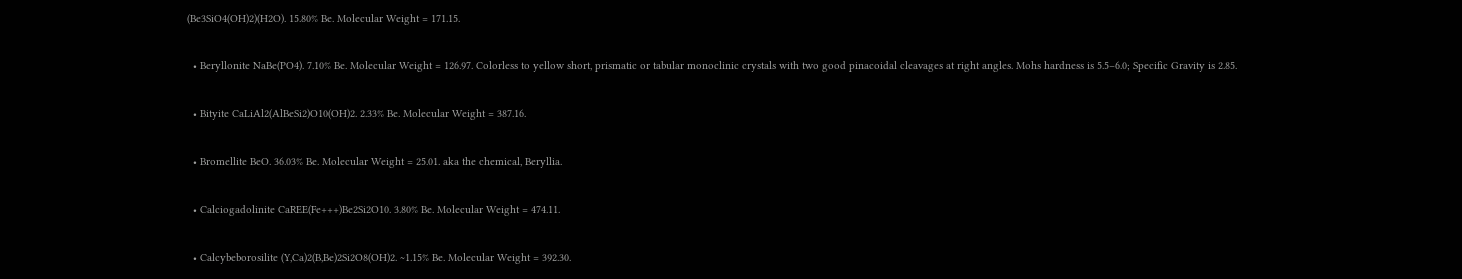(Be3SiO4(OH)2)(H2O). 15.80% Be. Molecular Weight = 171.15.

  • Beryllonite NaBe(PO4). 7.10% Be. Molecular Weight = 126.97. Colorless to yellow short, prismatic or tabular monoclinic crystals with two good pinacoidal cleavages at right angles. Mohs hardness is 5.5–6.0; Specific Gravity is 2.85.

  • Bityite CaLiAl2(AlBeSi2)O10(OH)2. 2.33% Be. Molecular Weight = 387.16.

  • Bromellite BeO. 36.03% Be. Molecular Weight = 25.01. aka the chemical, Beryllia.

  • Calciogadolinite CaREE(Fe+++)Be2Si2O10. 3.80% Be. Molecular Weight = 474.11.

  • Calcybeborosilite (Y,Ca)2(B,Be)2Si2O8(OH)2. ~1.15% Be. Molecular Weight = 392.30.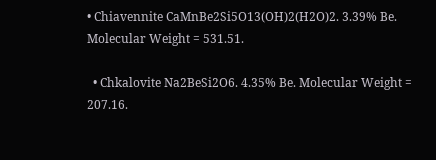• Chiavennite CaMnBe2Si5O13(OH)2(H2O)2. 3.39% Be. Molecular Weight = 531.51.

  • Chkalovite Na2BeSi2O6. 4.35% Be. Molecular Weight = 207.16.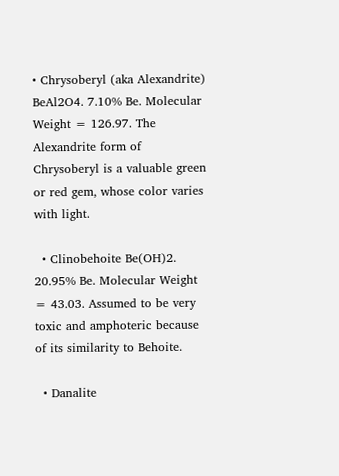• Chrysoberyl (aka Alexandrite) BeAl2O4. 7.10% Be. Molecular Weight = 126.97. The Alexandrite form of Chrysoberyl is a valuable green or red gem, whose color varies with light.

  • Clinobehoite Be(OH)2. 20.95% Be. Molecular Weight = 43.03. Assumed to be very toxic and amphoteric because of its similarity to Behoite.

  • Danalite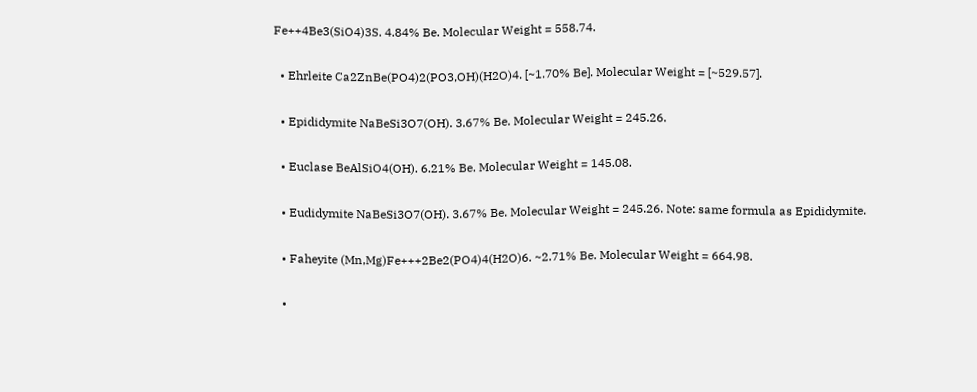Fe++4Be3(SiO4)3S. 4.84% Be. Molecular Weight = 558.74.

  • Ehrleite Ca2ZnBe(PO4)2(PO3,OH)(H2O)4. [~1.70% Be]. Molecular Weight = [~529.57].

  • Epididymite NaBeSi3O7(OH). 3.67% Be. Molecular Weight = 245.26.

  • Euclase BeAlSiO4(OH). 6.21% Be. Molecular Weight = 145.08.

  • Eudidymite NaBeSi3O7(OH). 3.67% Be. Molecular Weight = 245.26. Note: same formula as Epididymite.

  • Faheyite (Mn,Mg)Fe+++2Be2(PO4)4(H2O)6. ~2.71% Be. Molecular Weight = 664.98.

  •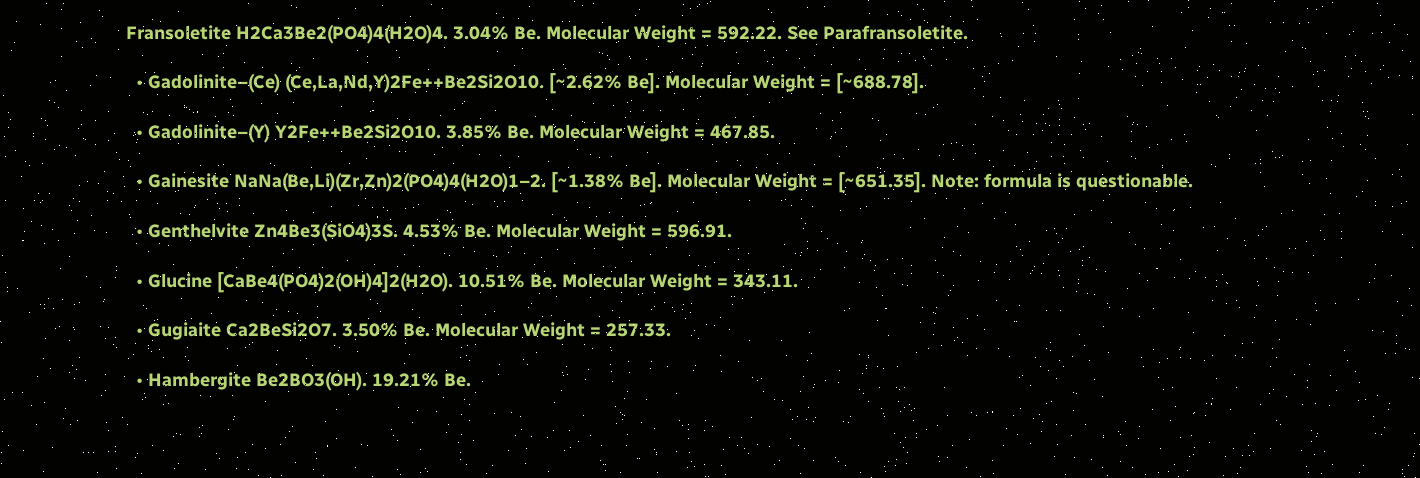Fransoletite H2Ca3Be2(PO4)4(H2O)4. 3.04% Be. Molecular Weight = 592.22. See Parafransoletite.

  • Gadolinite–(Ce) (Ce,La,Nd,Y)2Fe++Be2Si2O10. [~2.62% Be]. Molecular Weight = [~688.78].

  • Gadolinite–(Y) Y2Fe++Be2Si2O10. 3.85% Be. Molecular Weight = 467.85.

  • Gainesite NaNa(Be,Li)(Zr,Zn)2(PO4)4(H2O)1–2. [~1.38% Be]. Molecular Weight = [~651.35]. Note: formula is questionable.

  • Genthelvite Zn4Be3(SiO4)3S. 4.53% Be. Molecular Weight = 596.91.

  • Glucine [CaBe4(PO4)2(OH)4]2(H2O). 10.51% Be. Molecular Weight = 343.11.

  • Gugiaite Ca2BeSi2O7. 3.50% Be. Molecular Weight = 257.33.

  • Hambergite Be2BO3(OH). 19.21% Be.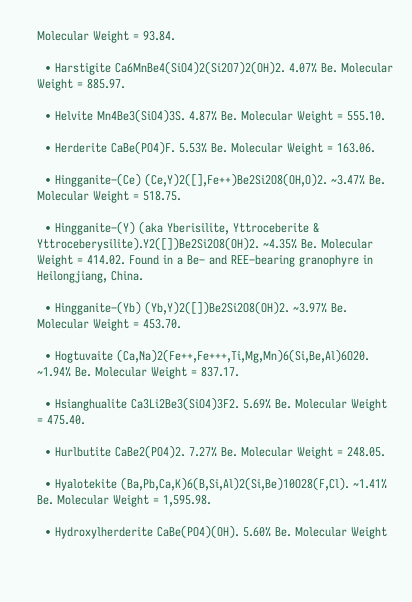Molecular Weight = 93.84.

  • Harstigite Ca6MnBe4(SiO4)2(Si2O7)2(OH)2. 4.07% Be. Molecular Weight = 885.97.

  • Helvite Mn4Be3(SiO4)3S. 4.87% Be. Molecular Weight = 555.10.

  • Herderite CaBe(PO4)F. 5.53% Be. Molecular Weight = 163.06.

  • Hingganite–(Ce) (Ce,Y)2([],Fe++)Be2Si2O8(OH,O)2. ~3.47% Be. Molecular Weight = 518.75.

  • Hingganite–(Y) (aka Yberisilite, Yttroceberite & Yttroceberysilite).Y2([])Be2Si2O8(OH)2. ~4.35% Be. Molecular Weight = 414.02. Found in a Be– and REE–bearing granophyre in Heilongjiang, China.

  • Hingganite–(Yb) (Yb,Y)2([])Be2Si2O8(OH)2. ~3.97% Be. Molecular Weight = 453.70.

  • Hogtuvaite (Ca,Na)2(Fe++,Fe+++,Ti,Mg,Mn)6(Si,Be,Al)6O20. ~1.94% Be. Molecular Weight = 837.17.

  • Hsianghualite Ca3Li2Be3(SiO4)3F2. 5.69% Be. Molecular Weight = 475.40.

  • Hurlbutite CaBe2(PO4)2. 7.27% Be. Molecular Weight = 248.05.

  • Hyalotekite (Ba,Pb,Ca,K)6(B,Si,Al)2(Si,Be)10O28(F,Cl). ~1.41% Be. Molecular Weight = 1,595.98.

  • Hydroxylherderite CaBe(PO4)(OH). 5.60% Be. Molecular Weight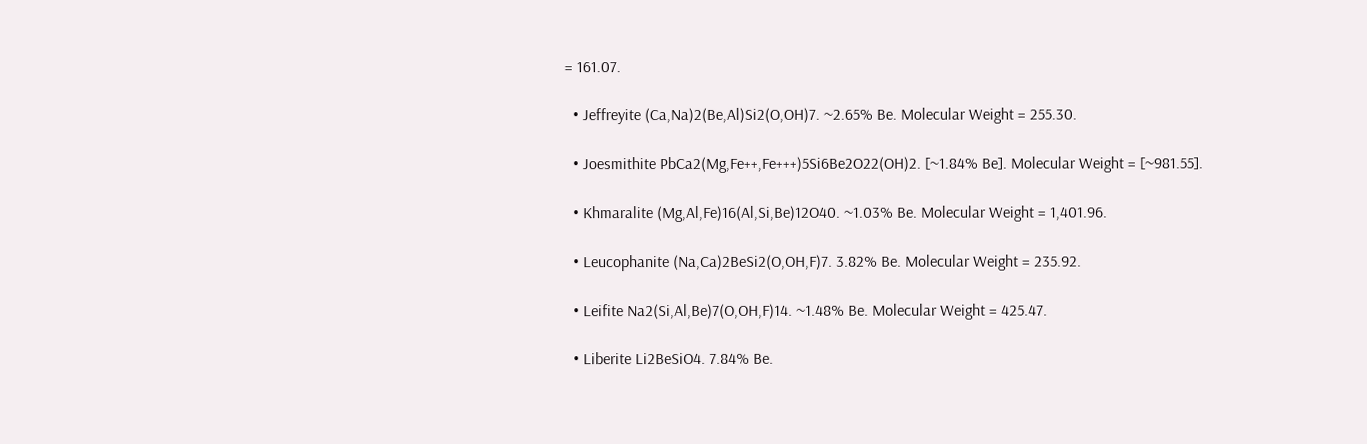= 161.07.

  • Jeffreyite (Ca,Na)2(Be,Al)Si2(O,OH)7. ~2.65% Be. Molecular Weight = 255.30.

  • Joesmithite PbCa2(Mg,Fe++,Fe+++)5Si6Be2O22(OH)2. [~1.84% Be]. Molecular Weight = [~981.55].

  • Khmaralite (Mg,Al,Fe)16(Al,Si,Be)12O40. ~1.03% Be. Molecular Weight = 1,401.96.

  • Leucophanite (Na,Ca)2BeSi2(O,OH,F)7. 3.82% Be. Molecular Weight = 235.92.

  • Leifite Na2(Si,Al,Be)7(O,OH,F)14. ~1.48% Be. Molecular Weight = 425.47.

  • Liberite Li2BeSiO4. 7.84% Be.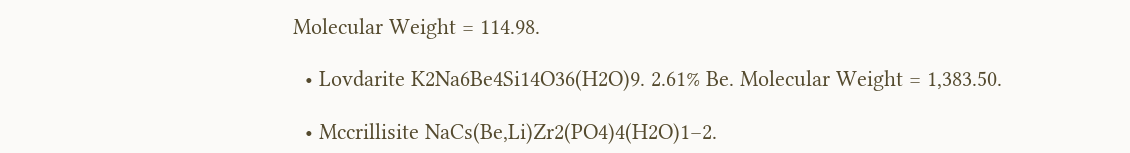Molecular Weight = 114.98.

  • Lovdarite K2Na6Be4Si14O36(H2O)9. 2.61% Be. Molecular Weight = 1,383.50.

  • Mccrillisite NaCs(Be,Li)Zr2(PO4)4(H2O)1–2.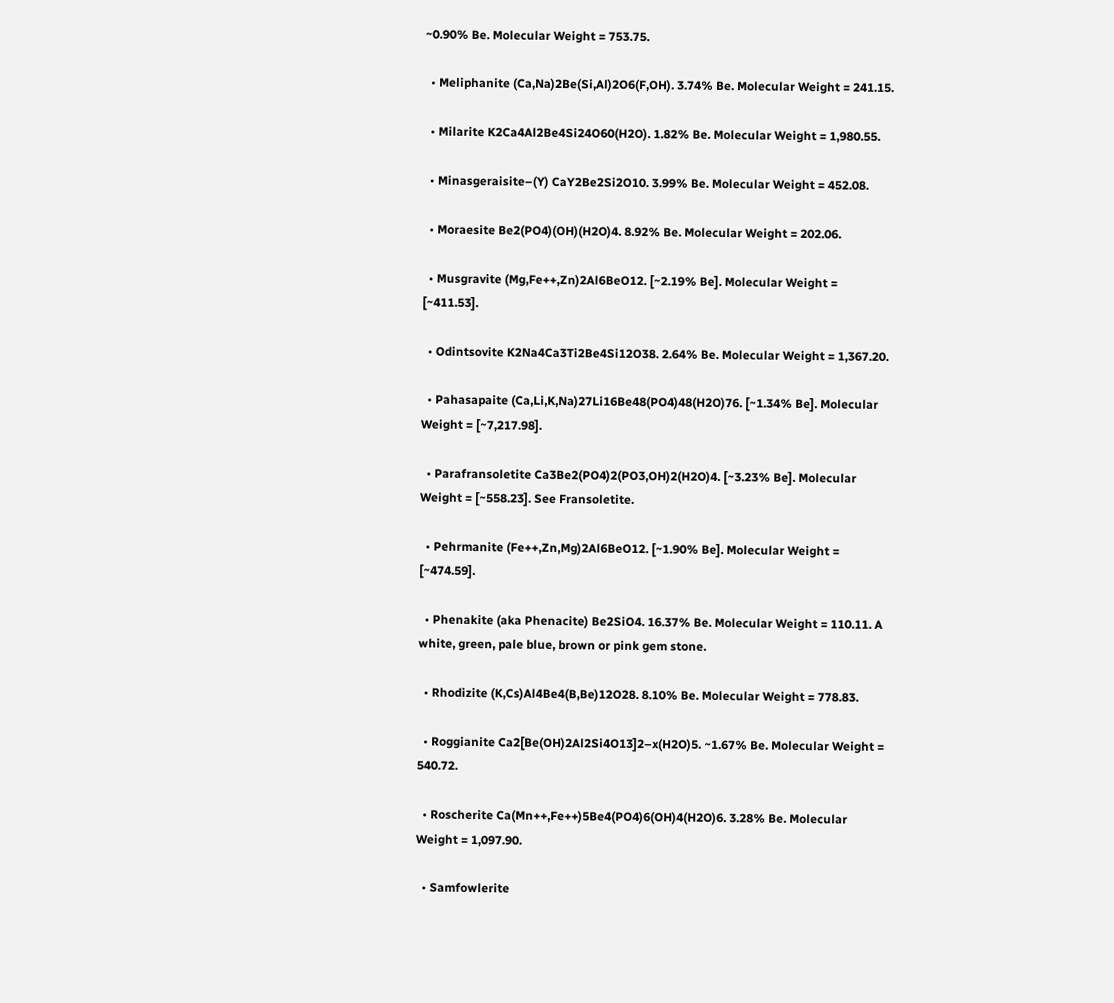~0.90% Be. Molecular Weight = 753.75.

  • Meliphanite (Ca,Na)2Be(Si,Al)2O6(F,OH). 3.74% Be. Molecular Weight = 241.15.

  • Milarite K2Ca4Al2Be4Si24O60(H2O). 1.82% Be. Molecular Weight = 1,980.55.

  • Minasgeraisite–(Y) CaY2Be2Si2O10. 3.99% Be. Molecular Weight = 452.08.

  • Moraesite Be2(PO4)(OH)(H2O)4. 8.92% Be. Molecular Weight = 202.06.

  • Musgravite (Mg,Fe++,Zn)2Al6BeO12. [~2.19% Be]. Molecular Weight = [~411.53].

  • Odintsovite K2Na4Ca3Ti2Be4Si12O38. 2.64% Be. Molecular Weight = 1,367.20.

  • Pahasapaite (Ca,Li,K,Na)27Li16Be48(PO4)48(H2O)76. [~1.34% Be]. Molecular Weight = [~7,217.98].

  • Parafransoletite Ca3Be2(PO4)2(PO3,OH)2(H2O)4. [~3.23% Be]. Molecular Weight = [~558.23]. See Fransoletite.

  • Pehrmanite (Fe++,Zn,Mg)2Al6BeO12. [~1.90% Be]. Molecular Weight = [~474.59].

  • Phenakite (aka Phenacite) Be2SiO4. 16.37% Be. Molecular Weight = 110.11. A white, green, pale blue, brown or pink gem stone.

  • Rhodizite (K,Cs)Al4Be4(B,Be)12O28. 8.10% Be. Molecular Weight = 778.83.

  • Roggianite Ca2[Be(OH)2Al2Si4O13]2–x(H2O)5. ~1.67% Be. Molecular Weight = 540.72.

  • Roscherite Ca(Mn++,Fe++)5Be4(PO4)6(OH)4(H2O)6. 3.28% Be. Molecular Weight = 1,097.90.

  • Samfowlerite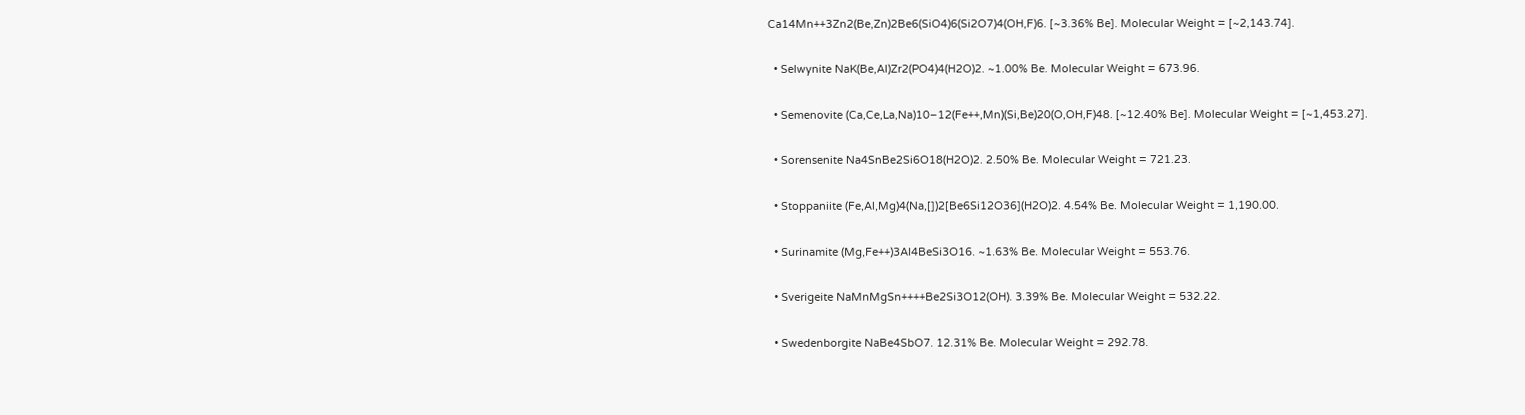Ca14Mn++3Zn2(Be,Zn)2Be6(SiO4)6(Si2O7)4(OH,F)6. [~3.36% Be]. Molecular Weight = [~2,143.74].

  • Selwynite NaK(Be,Al)Zr2(PO4)4(H2O)2. ~1.00% Be. Molecular Weight = 673.96.

  • Semenovite (Ca,Ce,La,Na)10–12(Fe++,Mn)(Si,Be)20(O,OH,F)48. [~12.40% Be]. Molecular Weight = [~1,453.27].

  • Sorensenite Na4SnBe2Si6O18(H2O)2. 2.50% Be. Molecular Weight = 721.23.

  • Stoppaniite (Fe,Al,Mg)4(Na,[])2[Be6Si12O36](H2O)2. 4.54% Be. Molecular Weight = 1,190.00.

  • Surinamite (Mg,Fe++)3Al4BeSi3O16. ~1.63% Be. Molecular Weight = 553.76.

  • Sverigeite NaMnMgSn++++Be2Si3O12(OH). 3.39% Be. Molecular Weight = 532.22.

  • Swedenborgite NaBe4SbO7. 12.31% Be. Molecular Weight = 292.78.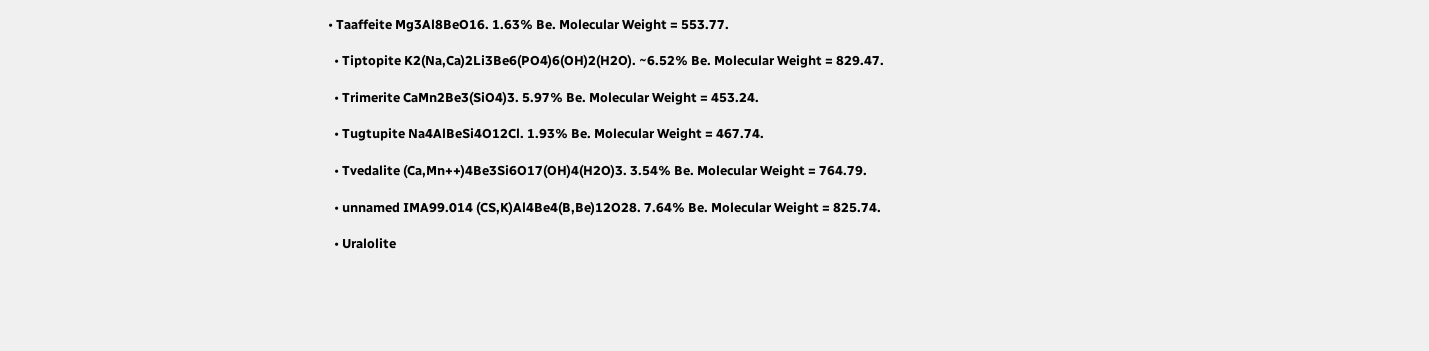• Taaffeite Mg3Al8BeO16. 1.63% Be. Molecular Weight = 553.77.

  • Tiptopite K2(Na,Ca)2Li3Be6(PO4)6(OH)2(H2O). ~6.52% Be. Molecular Weight = 829.47.

  • Trimerite CaMn2Be3(SiO4)3. 5.97% Be. Molecular Weight = 453.24.

  • Tugtupite Na4AlBeSi4O12Cl. 1.93% Be. Molecular Weight = 467.74.

  • Tvedalite (Ca,Mn++)4Be3Si6O17(OH)4(H2O)3. 3.54% Be. Molecular Weight = 764.79.

  • unnamed IMA99.014 (CS,K)Al4Be4(B,Be)12O28. 7.64% Be. Molecular Weight = 825.74.

  • Uralolite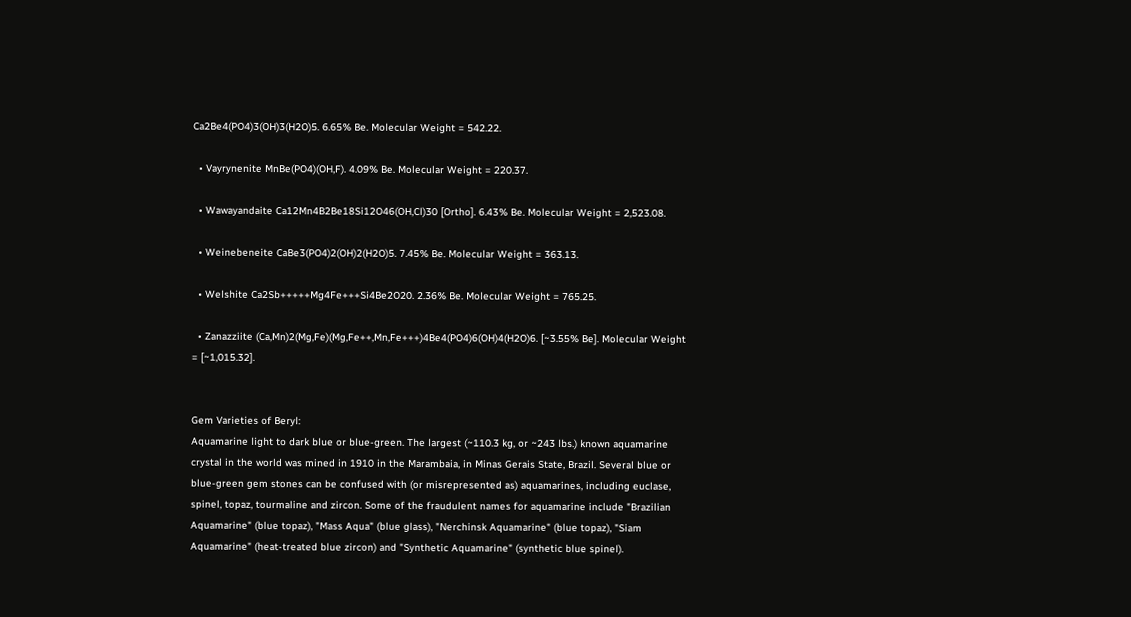Ca2Be4(PO4)3(OH)3(H2O)5. 6.65% Be. Molecular Weight = 542.22.

  • Vayrynenite MnBe(PO4)(OH,F). 4.09% Be. Molecular Weight = 220.37.

  • Wawayandaite Ca12Mn4B2Be18Si12O46(OH,Cl)30 [Ortho]. 6.43% Be. Molecular Weight = 2,523.08.

  • Weinebeneite CaBe3(PO4)2(OH)2(H2O)5. 7.45% Be. Molecular Weight = 363.13.

  • Welshite Ca2Sb+++++Mg4Fe+++Si4Be2O20. 2.36% Be. Molecular Weight = 765.25.

  • Zanazziite (Ca,Mn)2(Mg,Fe)(Mg,Fe++,Mn,Fe+++)4Be4(PO4)6(OH)4(H2O)6. [~3.55% Be]. Molecular Weight = [~1,015.32].


Gem Varieties of Beryl:
Aquamarine light to dark blue or blue-green. The largest (~110.3 kg, or ~243 lbs.) known aquamarine crystal in the world was mined in 1910 in the Marambaia, in Minas Gerais State, Brazil. Several blue or blue-green gem stones can be confused with (or misrepresented as) aquamarines, including euclase, spinel, topaz, tourmaline and zircon. Some of the fraudulent names for aquamarine include "Brazilian Aquamarine" (blue topaz), "Mass Aqua" (blue glass), "Nerchinsk Aquamarine" (blue topaz), "Siam Aquamarine" (heat-treated blue zircon) and "Synthetic Aquamarine" (synthetic blue spinel).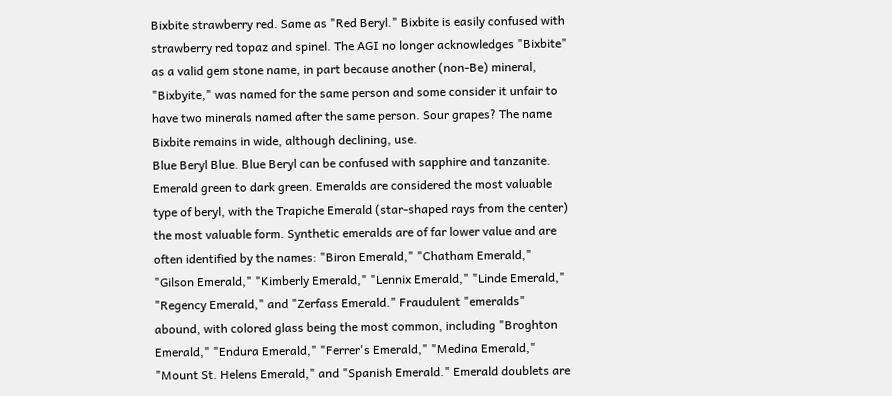Bixbite strawberry red. Same as "Red Beryl." Bixbite is easily confused with strawberry red topaz and spinel. The AGI no longer acknowledges "Bixbite" as a valid gem stone name, in part because another (non-Be) mineral, "Bixbyite," was named for the same person and some consider it unfair to have two minerals named after the same person. Sour grapes? The name Bixbite remains in wide, although declining, use.
Blue Beryl Blue. Blue Beryl can be confused with sapphire and tanzanite.
Emerald green to dark green. Emeralds are considered the most valuable type of beryl, with the Trapiche Emerald (star-shaped rays from the center) the most valuable form. Synthetic emeralds are of far lower value and are often identified by the names: "Biron Emerald," "Chatham Emerald," "Gilson Emerald," "Kimberly Emerald," "Lennix Emerald," "Linde Emerald," "Regency Emerald," and "Zerfass Emerald." Fraudulent "emeralds" abound, with colored glass being the most common, including "Broghton Emerald," "Endura Emerald," "Ferrer's Emerald," "Medina Emerald," "Mount St. Helens Emerald," and "Spanish Emerald." Emerald doublets are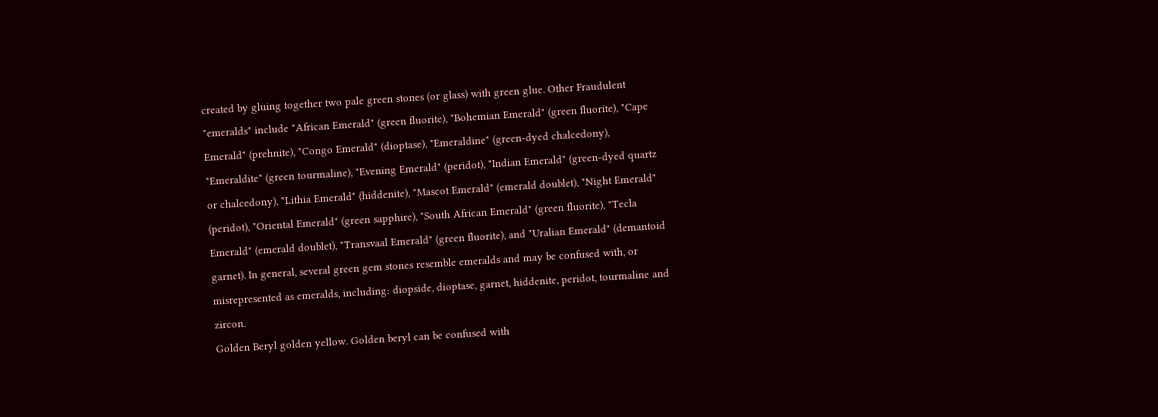created by gluing together two pale green stones (or glass) with green glue. Other Fraudulent "emeralds" include "African Emerald" (green fluorite), "Bohemian Emerald" (green fluorite), "Cape Emerald" (prehnite), "Congo Emerald" (dioptase), "Emeraldine" (green-dyed chalcedony), "Emeraldite" (green tourmaline), "Evening Emerald" (peridot), "Indian Emerald" (green-dyed quartz or chalcedony), "Lithia Emerald" (hiddenite), "Mascot Emerald" (emerald doublet), "Night Emerald" (peridot), "Oriental Emerald" (green sapphire), "South African Emerald" (green fluorite), "Tecla Emerald" (emerald doublet), "Transvaal Emerald" (green fluorite), and "Uralian Emerald" (demantoid garnet). In general, several green gem stones resemble emeralds and may be confused with, or misrepresented as emeralds, including: diopside, dioptase, garnet, hiddenite, peridot, tourmaline and zircon.
Golden Beryl golden yellow. Golden beryl can be confused with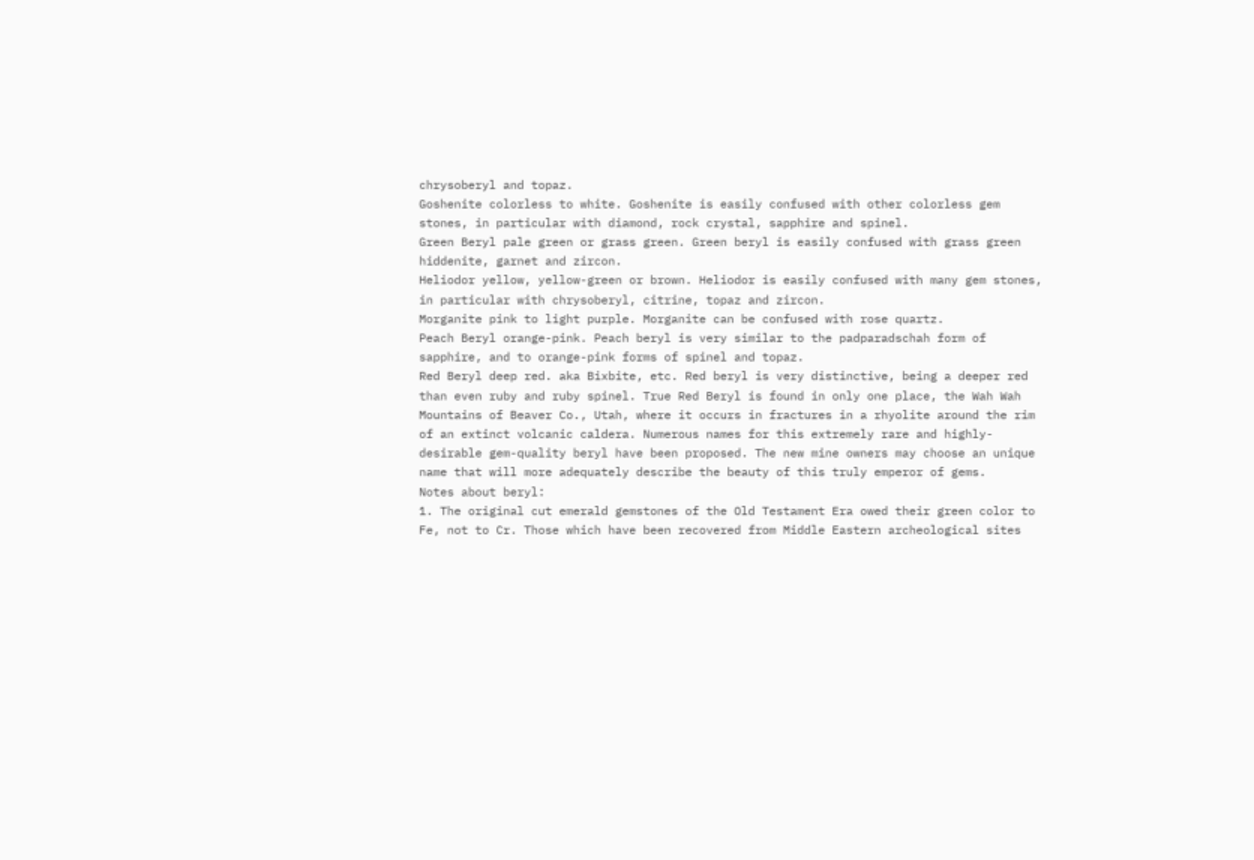chrysoberyl and topaz.
Goshenite colorless to white. Goshenite is easily confused with other colorless gem stones, in particular with diamond, rock crystal, sapphire and spinel.
Green Beryl pale green or grass green. Green beryl is easily confused with grass green hiddenite, garnet and zircon.
Heliodor yellow, yellow-green or brown. Heliodor is easily confused with many gem stones, in particular with chrysoberyl, citrine, topaz and zircon.
Morganite pink to light purple. Morganite can be confused with rose quartz.
Peach Beryl orange-pink. Peach beryl is very similar to the padparadschah form of sapphire, and to orange-pink forms of spinel and topaz.
Red Beryl deep red. aka Bixbite, etc. Red beryl is very distinctive, being a deeper red than even ruby and ruby spinel. True Red Beryl is found in only one place, the Wah Wah Mountains of Beaver Co., Utah, where it occurs in fractures in a rhyolite around the rim of an extinct volcanic caldera. Numerous names for this extremely rare and highly-desirable gem-quality beryl have been proposed. The new mine owners may choose an unique name that will more adequately describe the beauty of this truly emperor of gems.
Notes about beryl:
1. The original cut emerald gemstones of the Old Testament Era owed their green color to Fe, not to Cr. Those which have been recovered from Middle Eastern archeological sites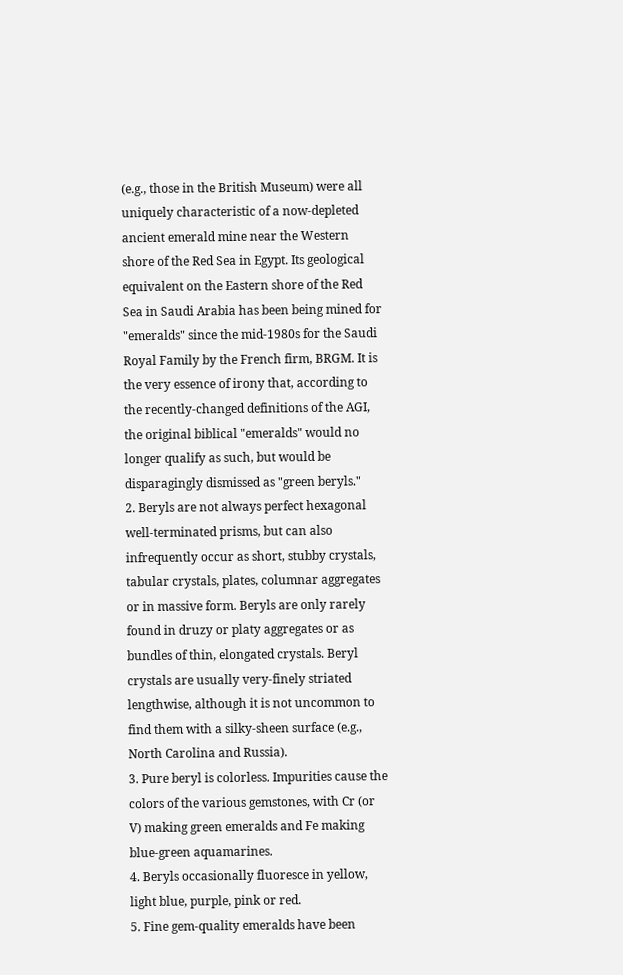(e.g., those in the British Museum) were all uniquely characteristic of a now-depleted ancient emerald mine near the Western shore of the Red Sea in Egypt. Its geological equivalent on the Eastern shore of the Red Sea in Saudi Arabia has been being mined for "emeralds" since the mid-1980s for the Saudi Royal Family by the French firm, BRGM. It is the very essence of irony that, according to the recently-changed definitions of the AGI, the original biblical "emeralds" would no longer qualify as such, but would be disparagingly dismissed as "green beryls."
2. Beryls are not always perfect hexagonal well-terminated prisms, but can also infrequently occur as short, stubby crystals, tabular crystals, plates, columnar aggregates or in massive form. Beryls are only rarely found in druzy or platy aggregates or as bundles of thin, elongated crystals. Beryl crystals are usually very-finely striated lengthwise, although it is not uncommon to find them with a silky-sheen surface (e.g., North Carolina and Russia).
3. Pure beryl is colorless. Impurities cause the colors of the various gemstones, with Cr (or V) making green emeralds and Fe making blue-green aquamarines.
4. Beryls occasionally fluoresce in yellow, light blue, purple, pink or red.
5. Fine gem-quality emeralds have been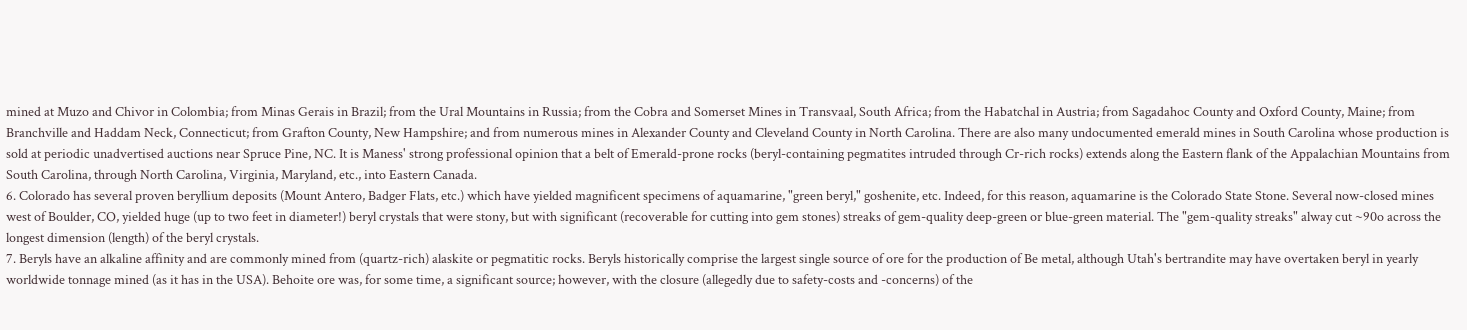mined at Muzo and Chivor in Colombia; from Minas Gerais in Brazil; from the Ural Mountains in Russia; from the Cobra and Somerset Mines in Transvaal, South Africa; from the Habatchal in Austria; from Sagadahoc County and Oxford County, Maine; from Branchville and Haddam Neck, Connecticut; from Grafton County, New Hampshire; and from numerous mines in Alexander County and Cleveland County in North Carolina. There are also many undocumented emerald mines in South Carolina whose production is sold at periodic unadvertised auctions near Spruce Pine, NC. It is Maness' strong professional opinion that a belt of Emerald-prone rocks (beryl-containing pegmatites intruded through Cr-rich rocks) extends along the Eastern flank of the Appalachian Mountains from South Carolina, through North Carolina, Virginia, Maryland, etc., into Eastern Canada.
6. Colorado has several proven beryllium deposits (Mount Antero, Badger Flats, etc.) which have yielded magnificent specimens of aquamarine, "green beryl," goshenite, etc. Indeed, for this reason, aquamarine is the Colorado State Stone. Several now-closed mines west of Boulder, CO, yielded huge (up to two feet in diameter!) beryl crystals that were stony, but with significant (recoverable for cutting into gem stones) streaks of gem-quality deep-green or blue-green material. The "gem-quality streaks" alway cut ~90o across the longest dimension (length) of the beryl crystals.
7. Beryls have an alkaline affinity and are commonly mined from (quartz-rich) alaskite or pegmatitic rocks. Beryls historically comprise the largest single source of ore for the production of Be metal, although Utah's bertrandite may have overtaken beryl in yearly worldwide tonnage mined (as it has in the USA). Behoite ore was, for some time, a significant source; however, with the closure (allegedly due to safety-costs and -concerns) of the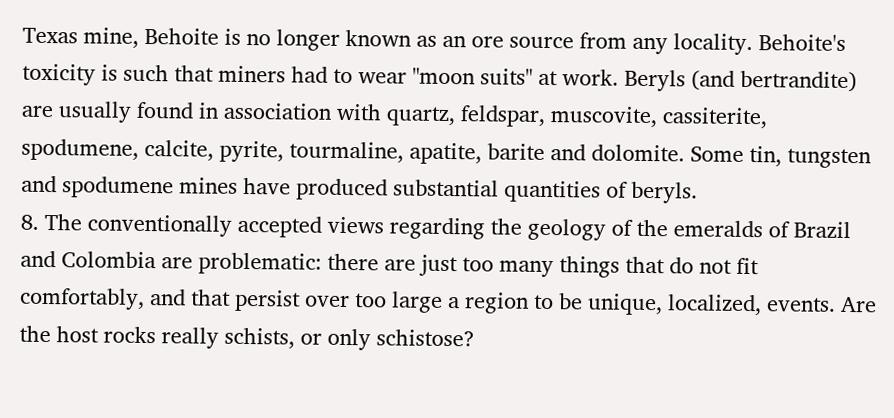Texas mine, Behoite is no longer known as an ore source from any locality. Behoite's toxicity is such that miners had to wear "moon suits" at work. Beryls (and bertrandite) are usually found in association with quartz, feldspar, muscovite, cassiterite, spodumene, calcite, pyrite, tourmaline, apatite, barite and dolomite. Some tin, tungsten and spodumene mines have produced substantial quantities of beryls.
8. The conventionally accepted views regarding the geology of the emeralds of Brazil and Colombia are problematic: there are just too many things that do not fit comfortably, and that persist over too large a region to be unique, localized, events. Are the host rocks really schists, or only schistose?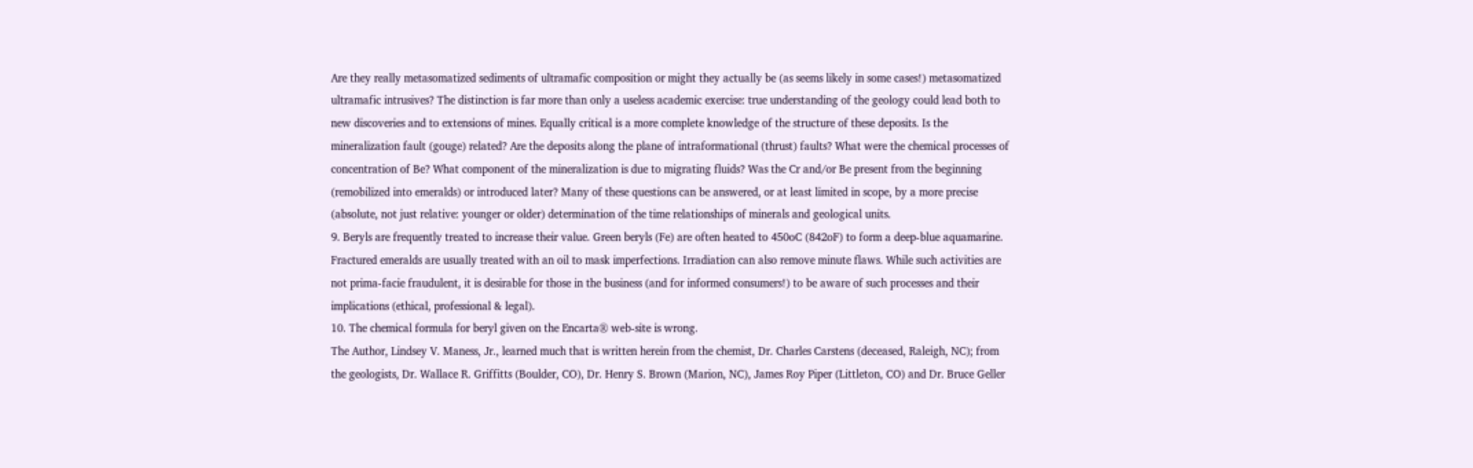Are they really metasomatized sediments of ultramafic composition or might they actually be (as seems likely in some cases!) metasomatized ultramafic intrusives? The distinction is far more than only a useless academic exercise: true understanding of the geology could lead both to new discoveries and to extensions of mines. Equally critical is a more complete knowledge of the structure of these deposits. Is the mineralization fault (gouge) related? Are the deposits along the plane of intraformational (thrust) faults? What were the chemical processes of concentration of Be? What component of the mineralization is due to migrating fluids? Was the Cr and/or Be present from the beginning (remobilized into emeralds) or introduced later? Many of these questions can be answered, or at least limited in scope, by a more precise (absolute, not just relative: younger or older) determination of the time relationships of minerals and geological units.
9. Beryls are frequently treated to increase their value. Green beryls (Fe) are often heated to 450oC (842oF) to form a deep-blue aquamarine. Fractured emeralds are usually treated with an oil to mask imperfections. Irradiation can also remove minute flaws. While such activities are not prima-facie fraudulent, it is desirable for those in the business (and for informed consumers!) to be aware of such processes and their implications (ethical, professional & legal).
10. The chemical formula for beryl given on the Encarta® web-site is wrong.
The Author, Lindsey V. Maness, Jr., learned much that is written herein from the chemist, Dr. Charles Carstens (deceased, Raleigh, NC); from the geologists, Dr. Wallace R. Griffitts (Boulder, CO), Dr. Henry S. Brown (Marion, NC), James Roy Piper (Littleton, CO) and Dr. Bruce Geller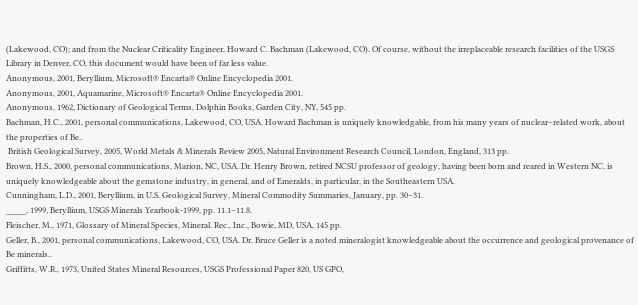(Lakewood, CO); and from the Nuclear Criticality Engineer, Howard C. Bachman (Lakewood, CO). Of course, without the irreplaceable research facilities of the USGS Library in Denver, CO, this document would have been of far less value.
Anonymous, 2001, Beryllium, Microsoft® Encarta® Online Encyclopedia 2001.
Anonymous, 2001, Aquamarine, Microsoft® Encarta® Online Encyclopedia 2001.
Anonymous, 1962, Dictionary of Geological Terms, Dolphin Books, Garden City, NY, 545 pp.
Bachman, H.C., 2001, personal communications, Lakewood, CO, USA. Howard Bachman is uniquely knowledgable, from his many years of nuclear–related work, about the properties of Be..
 British Geological Survey, 2005, World Metals & Minerals Review 2005, Natural Environment Research Council, London, England, 313 pp.
Brown, H.S., 2000, personal communications, Marion, NC, USA. Dr. Henry Brown, retired NCSU professor of geology, having been born and reared in Western NC, is uniquely knowledgeable about the gemstone industry, in general, and of Emeralds, in particular, in the Southeastern USA.
Cunningham, L.D., 2001, Beryllium, in U.S. Geological Survey, Mineral Commodity Summaries, January, pp. 30–31.
_____, 1999, Beryllium, USGS Minerals Yearbook-1999, pp. 11.1–11.8.
Fleischer, M., 1971, Glossary of Mineral Species, Mineral. Rec., Inc., Bowie, MD, USA, 145 pp.
Geller, B., 2001, personal communications, Lakewood, CO, USA. Dr. Bruce Geller is a noted mineralogist knowledgeable about the occurrence and geological provenance of Be minerals..
Griffitts, W.R., 1973, United States Mineral Resources, USGS Professional Paper 820, US GPO,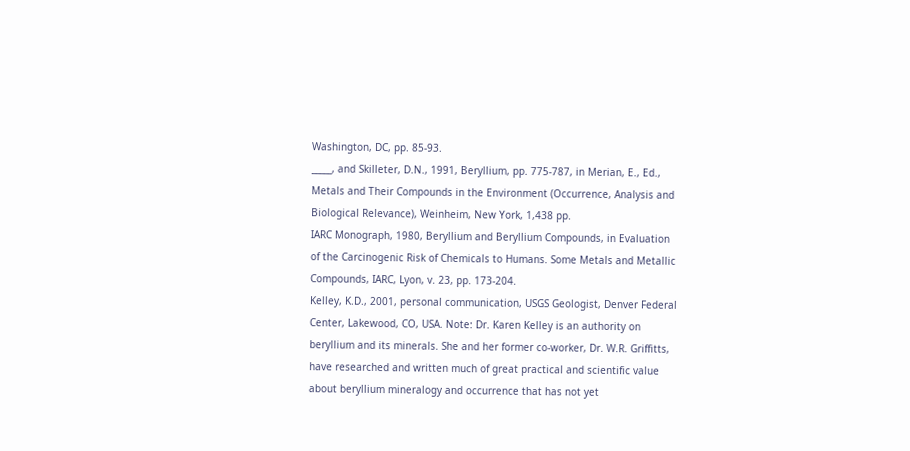Washington, DC, pp. 85-93.
_____, and Skilleter, D.N., 1991, Beryllium, pp. 775-787, in Merian, E., Ed., Metals and Their Compounds in the Environment (Occurrence, Analysis and Biological Relevance), Weinheim, New York, 1,438 pp.
IARC Monograph, 1980, Beryllium and Beryllium Compounds, in Evaluation of the Carcinogenic Risk of Chemicals to Humans. Some Metals and Metallic Compounds, IARC, Lyon, v. 23, pp. 173-204.
Kelley, K.D., 2001, personal communication, USGS Geologist, Denver Federal Center, Lakewood, CO, USA. Note: Dr. Karen Kelley is an authority on beryllium and its minerals. She and her former co-worker, Dr. W.R. Griffitts, have researched and written much of great practical and scientific value about beryllium mineralogy and occurrence that has not yet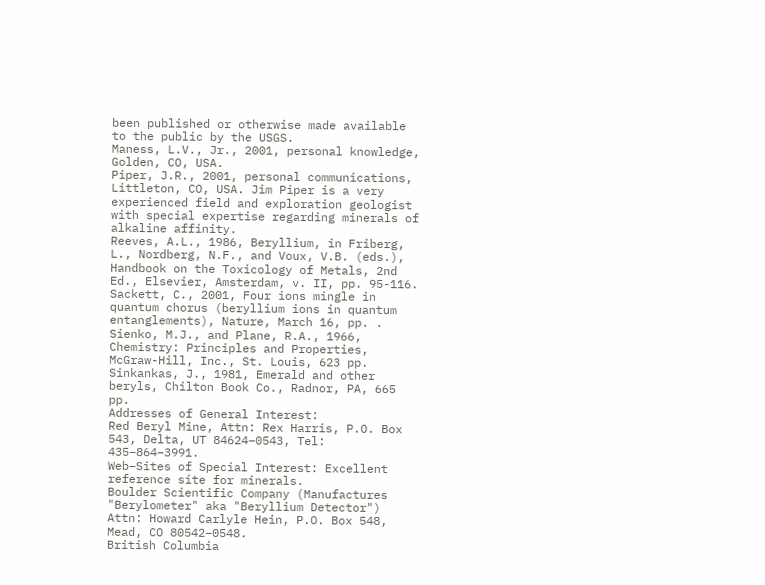been published or otherwise made available to the public by the USGS.
Maness, L.V., Jr., 2001, personal knowledge, Golden, CO, USA.
Piper, J.R., 2001, personal communications, Littleton, CO, USA. Jim Piper is a very experienced field and exploration geologist with special expertise regarding minerals of alkaline affinity.
Reeves, A.L., 1986, Beryllium, in Friberg, L., Nordberg, N.F., and Voux, V.B. (eds.), Handbook on the Toxicology of Metals, 2nd Ed., Elsevier, Amsterdam, v. II, pp. 95-116.
Sackett, C., 2001, Four ions mingle in quantum chorus (beryllium ions in quantum entanglements), Nature, March 16, pp. .
Sienko, M.J., and Plane, R.A., 1966, Chemistry: Principles and Properties, McGraw-Hill, Inc., St. Louis, 623 pp.
Sinkankas, J., 1981, Emerald and other beryls, Chilton Book Co., Radnor, PA, 665 pp.
Addresses of General Interest:
Red Beryl Mine, Attn: Rex Harris, P.O. Box 543, Delta, UT 84624–0543, Tel: 435–864–3991.
Web–Sites of Special Interest: Excellent reference site for minerals.
Boulder Scientific Company (Manufactures "Berylometer" aka "Beryllium Detector") Attn: Howard Carlyle Hein, P.O. Box 548, Mead, CO 80542–0548.
British Columbia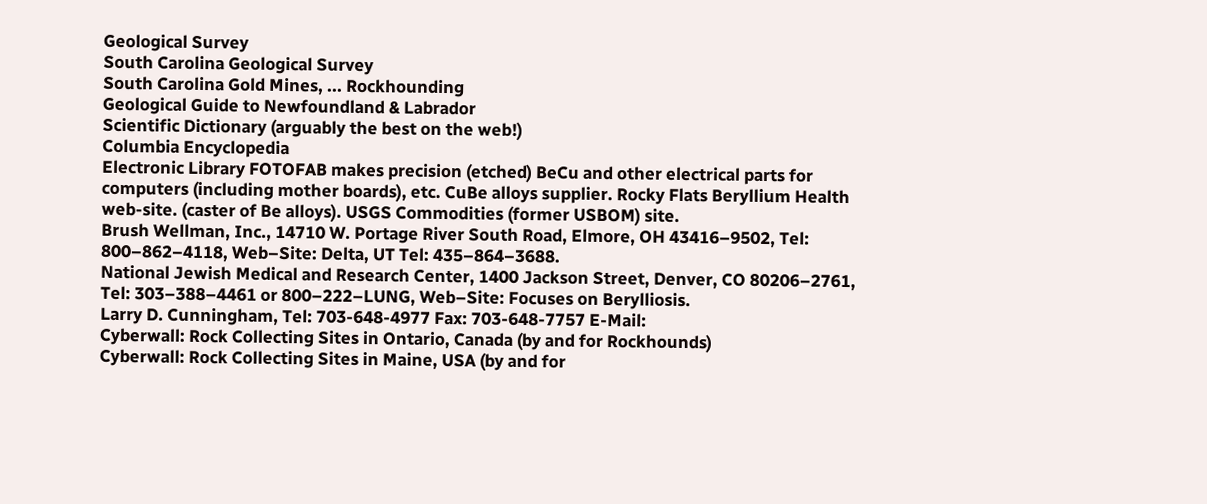Geological Survey
South Carolina Geological Survey
South Carolina Gold Mines, ... Rockhounding
Geological Guide to Newfoundland & Labrador
Scientific Dictionary (arguably the best on the web!)
Columbia Encyclopedia
Electronic Library FOTOFAB makes precision (etched) BeCu and other electrical parts for computers (including mother boards), etc. CuBe alloys supplier. Rocky Flats Beryllium Health web-site. (caster of Be alloys). USGS Commodities (former USBOM) site.
Brush Wellman, Inc., 14710 W. Portage River South Road, Elmore, OH 43416–9502, Tel: 800–862–4118, Web–Site: Delta, UT Tel: 435–864–3688.
National Jewish Medical and Research Center, 1400 Jackson Street, Denver, CO 80206–2761, Tel: 303–388–4461 or 800–222–LUNG, Web–Site: Focuses on Berylliosis.
Larry D. Cunningham, Tel: 703-648-4977 Fax: 703-648-7757 E-Mail:
Cyberwall: Rock Collecting Sites in Ontario, Canada (by and for Rockhounds)
Cyberwall: Rock Collecting Sites in Maine, USA (by and for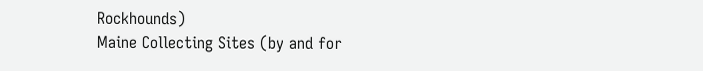Rockhounds)
Maine Collecting Sites (by and for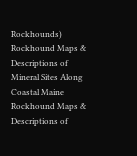Rockhounds)
Rockhound Maps & Descriptions of Mineral Sites Along Coastal Maine
Rockhound Maps & Descriptions of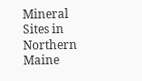Mineral Sites in Northern Maine